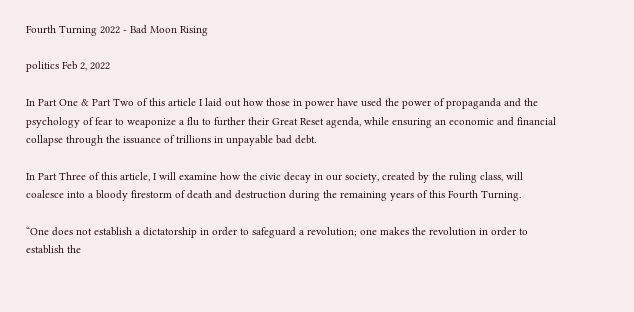Fourth Turning 2022 - Bad Moon Rising

politics Feb 2, 2022

In Part One & Part Two of this article I laid out how those in power have used the power of propaganda and the psychology of fear to weaponize a flu to further their Great Reset agenda, while ensuring an economic and financial collapse through the issuance of trillions in unpayable bad debt.

In Part Three of this article, I will examine how the civic decay in our society, created by the ruling class, will coalesce into a bloody firestorm of death and destruction during the remaining years of this Fourth Turning.

“One does not establish a dictatorship in order to safeguard a revolution; one makes the revolution in order to establish the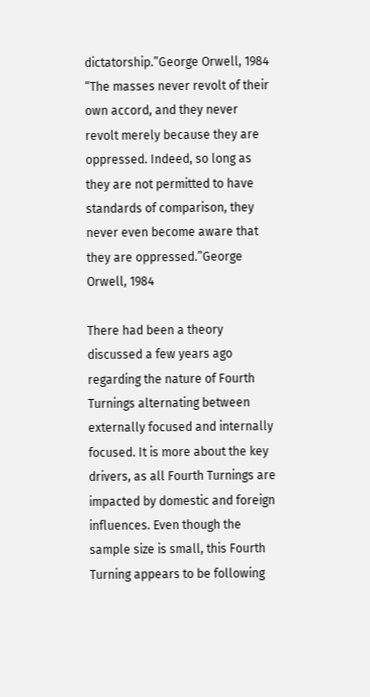dictatorship.”George Orwell, 1984
“The masses never revolt of their own accord, and they never revolt merely because they are oppressed. Indeed, so long as they are not permitted to have standards of comparison, they never even become aware that they are oppressed.”George Orwell, 1984

There had been a theory discussed a few years ago regarding the nature of Fourth Turnings alternating between externally focused and internally focused. It is more about the key drivers, as all Fourth Turnings are impacted by domestic and foreign influences. Even though the sample size is small, this Fourth Turning appears to be following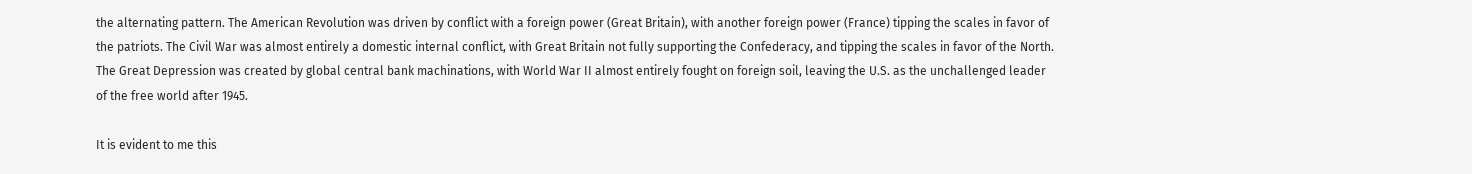the alternating pattern. The American Revolution was driven by conflict with a foreign power (Great Britain), with another foreign power (France) tipping the scales in favor of the patriots. The Civil War was almost entirely a domestic internal conflict, with Great Britain not fully supporting the Confederacy, and tipping the scales in favor of the North. The Great Depression was created by global central bank machinations, with World War II almost entirely fought on foreign soil, leaving the U.S. as the unchallenged leader of the free world after 1945.

It is evident to me this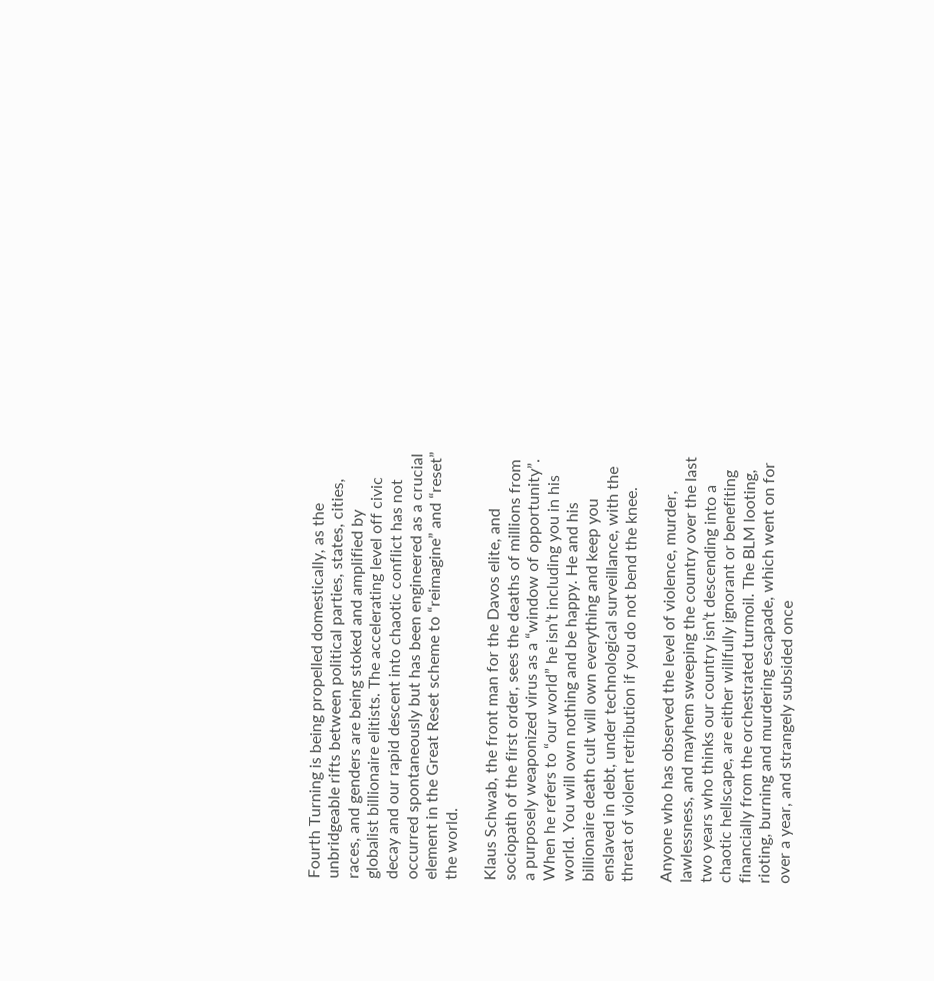Fourth Turning is being propelled domestically, as the unbridgeable rifts between political parties, states, cities, races, and genders are being stoked and amplified by globalist billionaire elitists. The accelerating level off civic decay and our rapid descent into chaotic conflict has not occurred spontaneously but has been engineered as a crucial element in the Great Reset scheme to “reimagine” and “reset” the world.

Klaus Schwab, the front man for the Davos elite, and sociopath of the first order, sees the deaths of millions from a purposely weaponized virus as a “window of opportunity”. When he refers to “our world” he isn’t including you in his world. You will own nothing and be happy. He and his billionaire death cult will own everything and keep you enslaved in debt, under technological surveillance, with the threat of violent retribution if you do not bend the knee.

Anyone who has observed the level of violence, murder, lawlessness, and mayhem sweeping the country over the last two years who thinks our country isn’t descending into a chaotic hellscape, are either willfully ignorant or benefiting financially from the orchestrated turmoil. The BLM looting, rioting, burning and murdering escapade, which went on for over a year, and strangely subsided once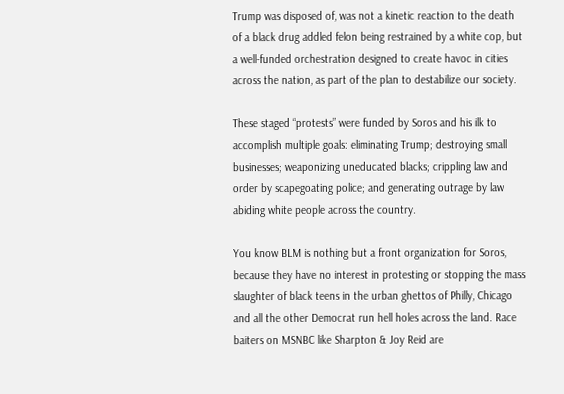Trump was disposed of, was not a kinetic reaction to the death of a black drug addled felon being restrained by a white cop, but a well-funded orchestration designed to create havoc in cities across the nation, as part of the plan to destabilize our society.

These staged “protests” were funded by Soros and his ilk to accomplish multiple goals: eliminating Trump; destroying small businesses; weaponizing uneducated blacks; crippling law and order by scapegoating police; and generating outrage by law abiding white people across the country.

You know BLM is nothing but a front organization for Soros, because they have no interest in protesting or stopping the mass slaughter of black teens in the urban ghettos of Philly, Chicago and all the other Democrat run hell holes across the land. Race baiters on MSNBC like Sharpton & Joy Reid are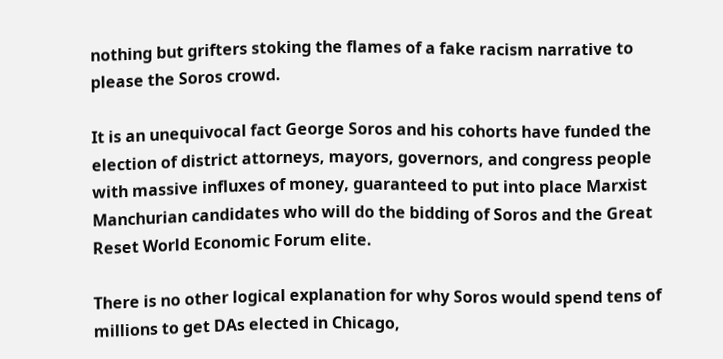nothing but grifters stoking the flames of a fake racism narrative to please the Soros crowd.

It is an unequivocal fact George Soros and his cohorts have funded the election of district attorneys, mayors, governors, and congress people with massive influxes of money, guaranteed to put into place Marxist Manchurian candidates who will do the bidding of Soros and the Great Reset World Economic Forum elite.

There is no other logical explanation for why Soros would spend tens of millions to get DAs elected in Chicago,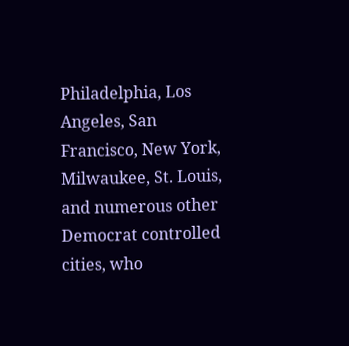Philadelphia, Los Angeles, San Francisco, New York, Milwaukee, St. Louis, and numerous other Democrat controlled cities, who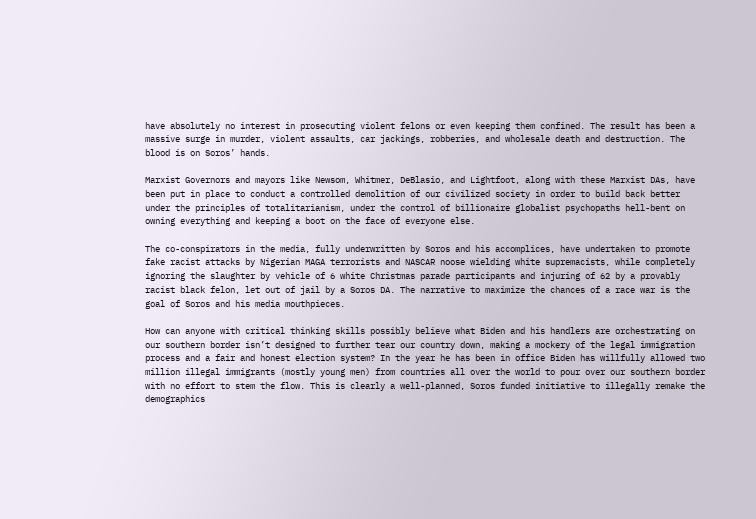have absolutely no interest in prosecuting violent felons or even keeping them confined. The result has been a massive surge in murder, violent assaults, car jackings, robberies, and wholesale death and destruction. The blood is on Soros’ hands.

Marxist Governors and mayors like Newsom, Whitmer, DeBlasio, and Lightfoot, along with these Marxist DAs, have been put in place to conduct a controlled demolition of our civilized society in order to build back better under the principles of totalitarianism, under the control of billionaire globalist psychopaths hell-bent on owning everything and keeping a boot on the face of everyone else.

The co-conspirators in the media, fully underwritten by Soros and his accomplices, have undertaken to promote fake racist attacks by Nigerian MAGA terrorists and NASCAR noose wielding white supremacists, while completely ignoring the slaughter by vehicle of 6 white Christmas parade participants and injuring of 62 by a provably racist black felon, let out of jail by a Soros DA. The narrative to maximize the chances of a race war is the goal of Soros and his media mouthpieces.

How can anyone with critical thinking skills possibly believe what Biden and his handlers are orchestrating on our southern border isn’t designed to further tear our country down, making a mockery of the legal immigration process and a fair and honest election system? In the year he has been in office Biden has willfully allowed two million illegal immigrants (mostly young men) from countries all over the world to pour over our southern border with no effort to stem the flow. This is clearly a well-planned, Soros funded initiative to illegally remake the demographics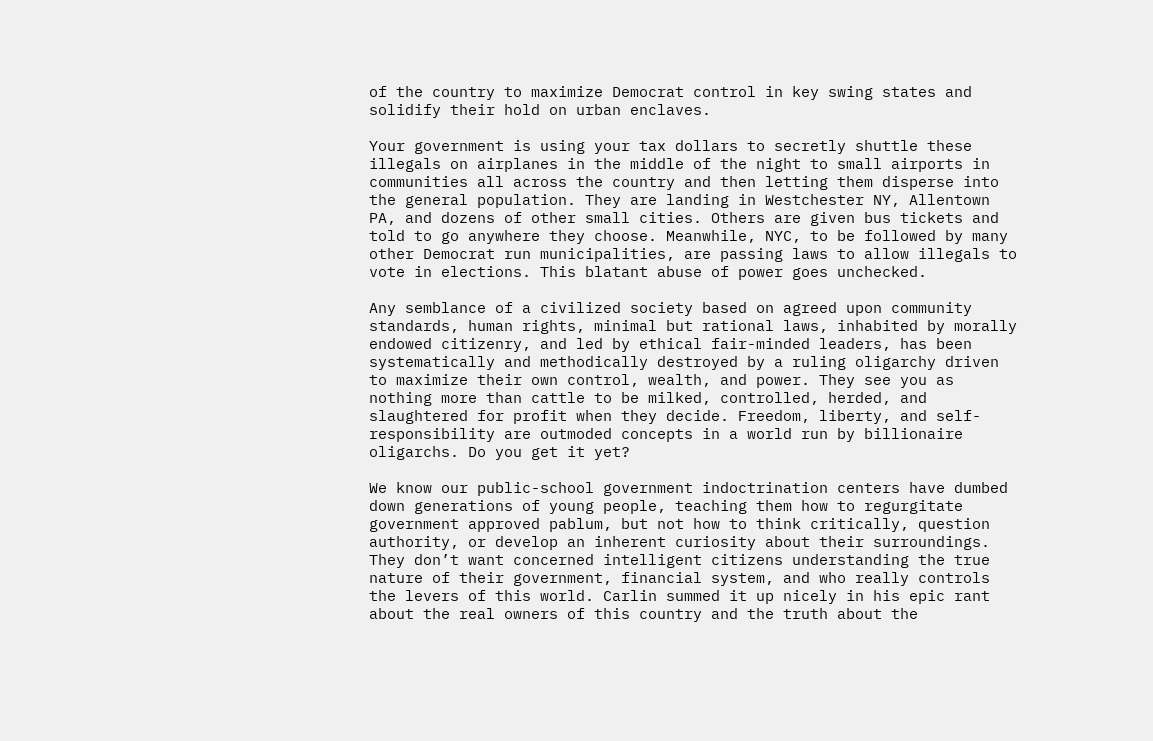of the country to maximize Democrat control in key swing states and solidify their hold on urban enclaves.

Your government is using your tax dollars to secretly shuttle these illegals on airplanes in the middle of the night to small airports in communities all across the country and then letting them disperse into the general population. They are landing in Westchester NY, Allentown PA, and dozens of other small cities. Others are given bus tickets and told to go anywhere they choose. Meanwhile, NYC, to be followed by many other Democrat run municipalities, are passing laws to allow illegals to vote in elections. This blatant abuse of power goes unchecked.

Any semblance of a civilized society based on agreed upon community standards, human rights, minimal but rational laws, inhabited by morally endowed citizenry, and led by ethical fair-minded leaders, has been systematically and methodically destroyed by a ruling oligarchy driven to maximize their own control, wealth, and power. They see you as nothing more than cattle to be milked, controlled, herded, and slaughtered for profit when they decide. Freedom, liberty, and self-responsibility are outmoded concepts in a world run by billionaire oligarchs. Do you get it yet?

We know our public-school government indoctrination centers have dumbed down generations of young people, teaching them how to regurgitate government approved pablum, but not how to think critically, question authority, or develop an inherent curiosity about their surroundings. They don’t want concerned intelligent citizens understanding the true nature of their government, financial system, and who really controls the levers of this world. Carlin summed it up nicely in his epic rant about the real owners of this country and the truth about the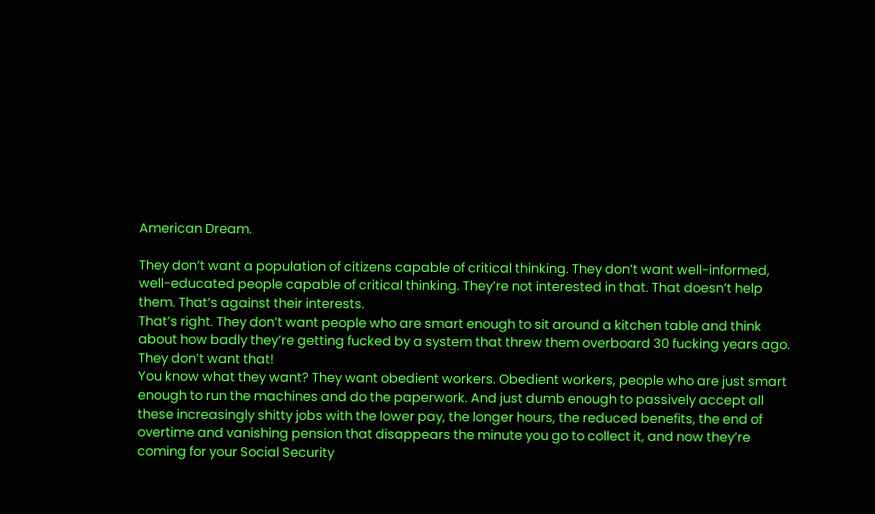American Dream.

They don’t want a population of citizens capable of critical thinking. They don’t want well-informed, well-educated people capable of critical thinking. They’re not interested in that. That doesn’t help them. That’s against their interests.
That’s right. They don’t want people who are smart enough to sit around a kitchen table and think about how badly they’re getting fucked by a system that threw them overboard 30 fucking years ago. They don’t want that!
You know what they want? They want obedient workers. Obedient workers, people who are just smart enough to run the machines and do the paperwork. And just dumb enough to passively accept all these increasingly shitty jobs with the lower pay, the longer hours, the reduced benefits, the end of overtime and vanishing pension that disappears the minute you go to collect it, and now they’re coming for your Social Security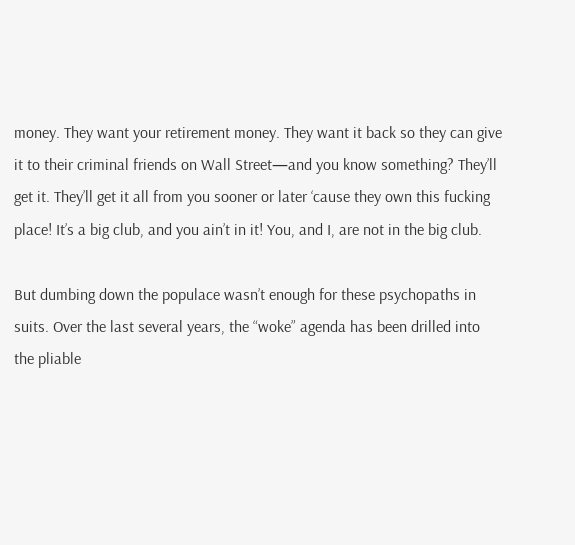money. They want your retirement money. They want it back so they can give it to their criminal friends on Wall Street—and you know something? They’ll get it. They’ll get it all from you sooner or later ‘cause they own this fucking place! It’s a big club, and you ain’t in it! You, and I, are not in the big club.

But dumbing down the populace wasn’t enough for these psychopaths in suits. Over the last several years, the “woke” agenda has been drilled into the pliable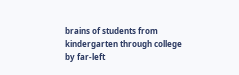brains of students from kindergarten through college by far-left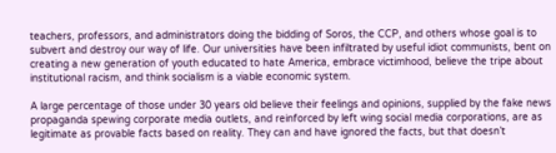teachers, professors, and administrators doing the bidding of Soros, the CCP, and others whose goal is to subvert and destroy our way of life. Our universities have been infiltrated by useful idiot communists, bent on creating a new generation of youth educated to hate America, embrace victimhood, believe the tripe about institutional racism, and think socialism is a viable economic system.

A large percentage of those under 30 years old believe their feelings and opinions, supplied by the fake news propaganda spewing corporate media outlets, and reinforced by left wing social media corporations, are as legitimate as provable facts based on reality. They can and have ignored the facts, but that doesn’t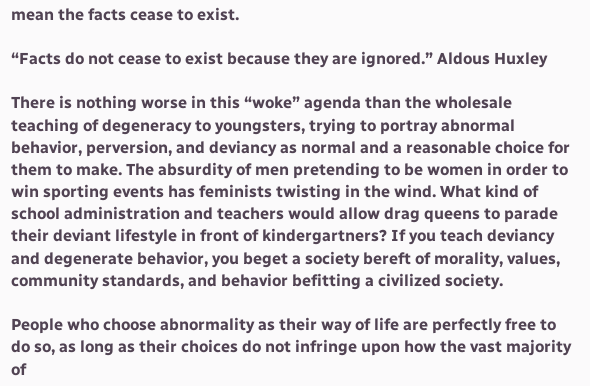mean the facts cease to exist.

“Facts do not cease to exist because they are ignored.” Aldous Huxley

There is nothing worse in this “woke” agenda than the wholesale teaching of degeneracy to youngsters, trying to portray abnormal behavior, perversion, and deviancy as normal and a reasonable choice for them to make. The absurdity of men pretending to be women in order to win sporting events has feminists twisting in the wind. What kind of school administration and teachers would allow drag queens to parade their deviant lifestyle in front of kindergartners? If you teach deviancy and degenerate behavior, you beget a society bereft of morality, values, community standards, and behavior befitting a civilized society.

People who choose abnormality as their way of life are perfectly free to do so, as long as their choices do not infringe upon how the vast majority of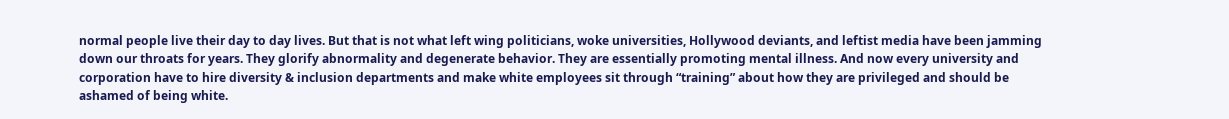normal people live their day to day lives. But that is not what left wing politicians, woke universities, Hollywood deviants, and leftist media have been jamming down our throats for years. They glorify abnormality and degenerate behavior. They are essentially promoting mental illness. And now every university and corporation have to hire diversity & inclusion departments and make white employees sit through “training” about how they are privileged and should be ashamed of being white.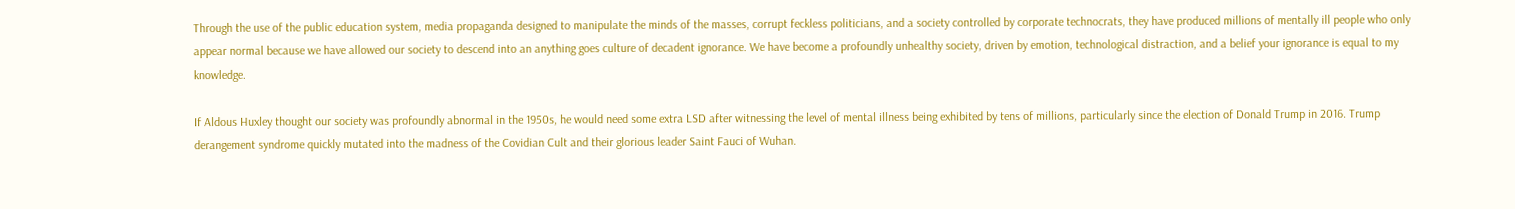Through the use of the public education system, media propaganda designed to manipulate the minds of the masses, corrupt feckless politicians, and a society controlled by corporate technocrats, they have produced millions of mentally ill people who only appear normal because we have allowed our society to descend into an anything goes culture of decadent ignorance. We have become a profoundly unhealthy society, driven by emotion, technological distraction, and a belief your ignorance is equal to my knowledge.

If Aldous Huxley thought our society was profoundly abnormal in the 1950s, he would need some extra LSD after witnessing the level of mental illness being exhibited by tens of millions, particularly since the election of Donald Trump in 2016. Trump derangement syndrome quickly mutated into the madness of the Covidian Cult and their glorious leader Saint Fauci of Wuhan.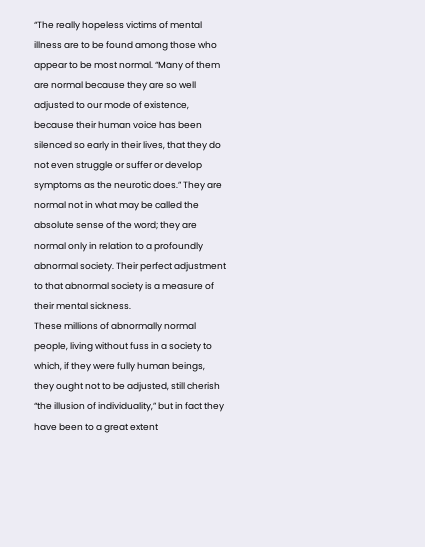“The really hopeless victims of mental illness are to be found among those who appear to be most normal. “Many of them are normal because they are so well adjusted to our mode of existence, because their human voice has been silenced so early in their lives, that they do not even struggle or suffer or develop symptoms as the neurotic does.” They are normal not in what may be called the absolute sense of the word; they are normal only in relation to a profoundly abnormal society. Their perfect adjustment to that abnormal society is a measure of their mental sickness.
These millions of abnormally normal people, living without fuss in a society to which, if they were fully human beings, they ought not to be adjusted, still cherish “the illusion of individuality,” but in fact they have been to a great extent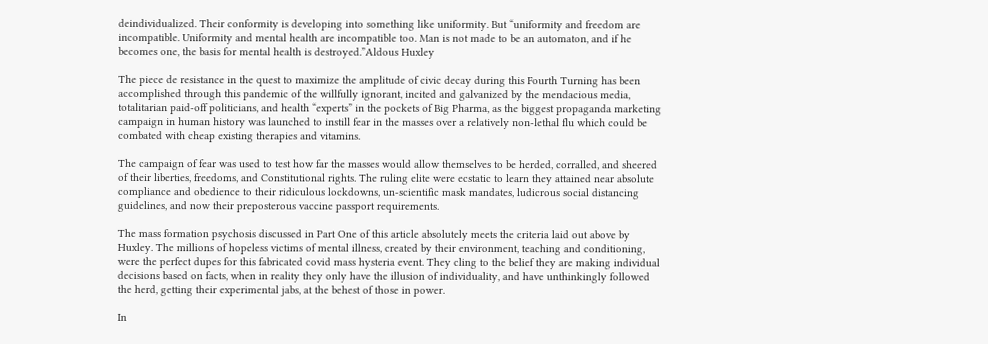deindividualized. Their conformity is developing into something like uniformity. But “uniformity and freedom are incompatible. Uniformity and mental health are incompatible too. Man is not made to be an automaton, and if he becomes one, the basis for mental health is destroyed.”Aldous Huxley

The piece de resistance in the quest to maximize the amplitude of civic decay during this Fourth Turning has been accomplished through this pandemic of the willfully ignorant, incited and galvanized by the mendacious media, totalitarian paid-off politicians, and health “experts” in the pockets of Big Pharma, as the biggest propaganda marketing campaign in human history was launched to instill fear in the masses over a relatively non-lethal flu which could be combated with cheap existing therapies and vitamins.

The campaign of fear was used to test how far the masses would allow themselves to be herded, corralled, and sheered of their liberties, freedoms, and Constitutional rights. The ruling elite were ecstatic to learn they attained near absolute compliance and obedience to their ridiculous lockdowns, un-scientific mask mandates, ludicrous social distancing guidelines, and now their preposterous vaccine passport requirements.

The mass formation psychosis discussed in Part One of this article absolutely meets the criteria laid out above by Huxley. The millions of hopeless victims of mental illness, created by their environment, teaching and conditioning, were the perfect dupes for this fabricated covid mass hysteria event. They cling to the belief they are making individual decisions based on facts, when in reality they only have the illusion of individuality, and have unthinkingly followed the herd, getting their experimental jabs, at the behest of those in power.

In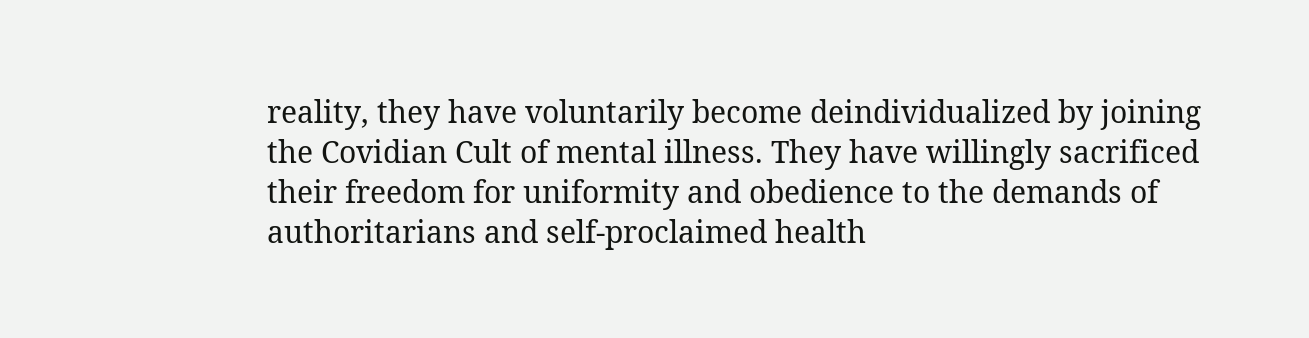reality, they have voluntarily become deindividualized by joining the Covidian Cult of mental illness. They have willingly sacrificed their freedom for uniformity and obedience to the demands of authoritarians and self-proclaimed health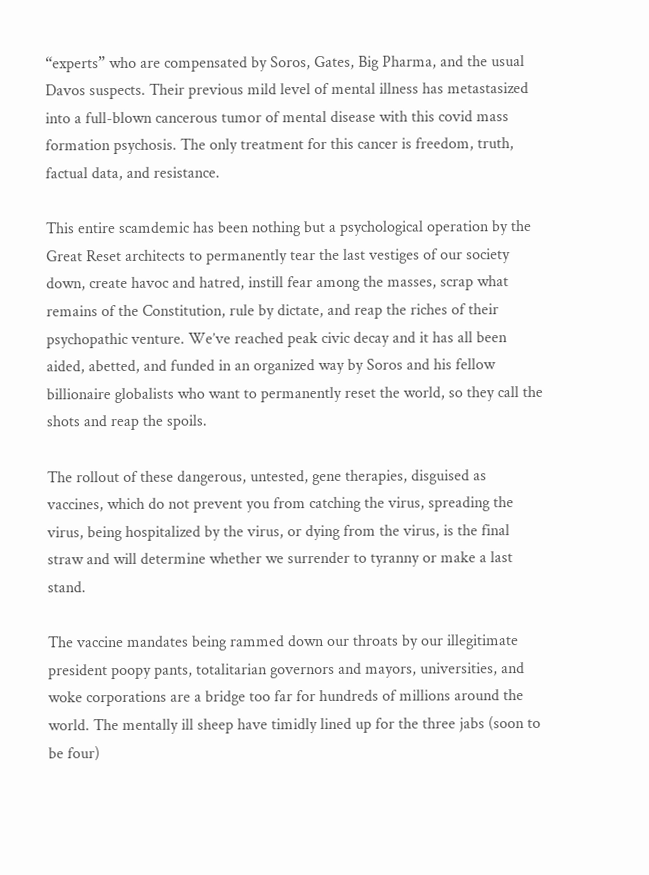“experts” who are compensated by Soros, Gates, Big Pharma, and the usual Davos suspects. Their previous mild level of mental illness has metastasized into a full-blown cancerous tumor of mental disease with this covid mass formation psychosis. The only treatment for this cancer is freedom, truth, factual data, and resistance.

This entire scamdemic has been nothing but a psychological operation by the Great Reset architects to permanently tear the last vestiges of our society down, create havoc and hatred, instill fear among the masses, scrap what remains of the Constitution, rule by dictate, and reap the riches of their psychopathic venture. We’ve reached peak civic decay and it has all been aided, abetted, and funded in an organized way by Soros and his fellow billionaire globalists who want to permanently reset the world, so they call the shots and reap the spoils.

The rollout of these dangerous, untested, gene therapies, disguised as vaccines, which do not prevent you from catching the virus, spreading the virus, being hospitalized by the virus, or dying from the virus, is the final straw and will determine whether we surrender to tyranny or make a last stand.

The vaccine mandates being rammed down our throats by our illegitimate president poopy pants, totalitarian governors and mayors, universities, and woke corporations are a bridge too far for hundreds of millions around the world. The mentally ill sheep have timidly lined up for the three jabs (soon to be four)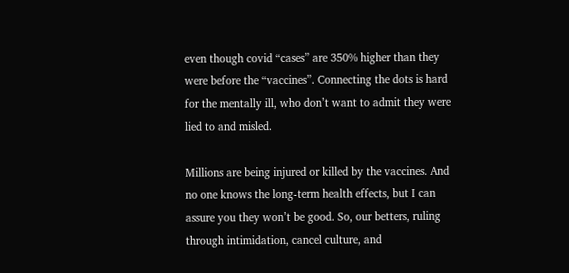even though covid “cases” are 350% higher than they were before the “vaccines”. Connecting the dots is hard for the mentally ill, who don’t want to admit they were lied to and misled.

Millions are being injured or killed by the vaccines. And no one knows the long-term health effects, but I can assure you they won’t be good. So, our betters, ruling through intimidation, cancel culture, and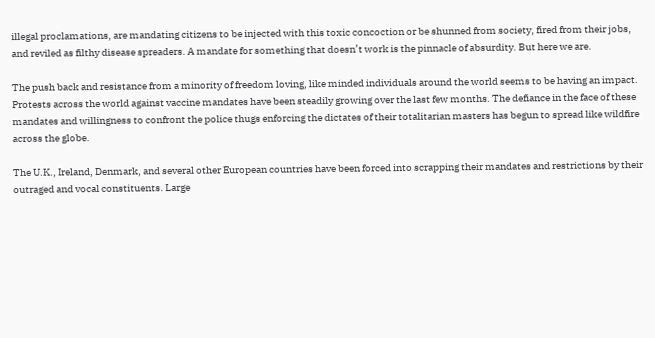illegal proclamations, are mandating citizens to be injected with this toxic concoction or be shunned from society, fired from their jobs, and reviled as filthy disease spreaders. A mandate for something that doesn’t work is the pinnacle of absurdity. But here we are.

The push back and resistance from a minority of freedom loving, like minded individuals around the world seems to be having an impact. Protests across the world against vaccine mandates have been steadily growing over the last few months. The defiance in the face of these mandates and willingness to confront the police thugs enforcing the dictates of their totalitarian masters has begun to spread like wildfire across the globe.

The U.K., Ireland, Denmark, and several other European countries have been forced into scrapping their mandates and restrictions by their outraged and vocal constituents. Large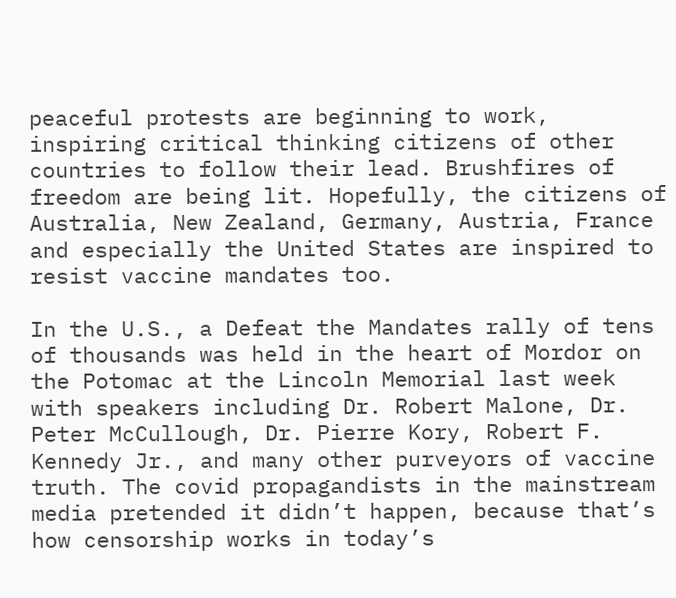peaceful protests are beginning to work, inspiring critical thinking citizens of other countries to follow their lead. Brushfires of freedom are being lit. Hopefully, the citizens of Australia, New Zealand, Germany, Austria, France and especially the United States are inspired to resist vaccine mandates too.

In the U.S., a Defeat the Mandates rally of tens of thousands was held in the heart of Mordor on the Potomac at the Lincoln Memorial last week with speakers including Dr. Robert Malone, Dr. Peter McCullough, Dr. Pierre Kory, Robert F. Kennedy Jr., and many other purveyors of vaccine truth. The covid propagandists in the mainstream media pretended it didn’t happen, because that’s how censorship works in today’s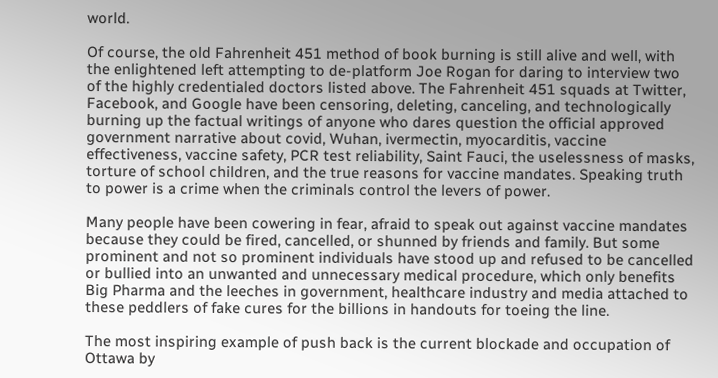world.

Of course, the old Fahrenheit 451 method of book burning is still alive and well, with the enlightened left attempting to de-platform Joe Rogan for daring to interview two of the highly credentialed doctors listed above. The Fahrenheit 451 squads at Twitter, Facebook, and Google have been censoring, deleting, canceling, and technologically burning up the factual writings of anyone who dares question the official approved government narrative about covid, Wuhan, ivermectin, myocarditis, vaccine effectiveness, vaccine safety, PCR test reliability, Saint Fauci, the uselessness of masks, torture of school children, and the true reasons for vaccine mandates. Speaking truth to power is a crime when the criminals control the levers of power.

Many people have been cowering in fear, afraid to speak out against vaccine mandates because they could be fired, cancelled, or shunned by friends and family. But some prominent and not so prominent individuals have stood up and refused to be cancelled or bullied into an unwanted and unnecessary medical procedure, which only benefits Big Pharma and the leeches in government, healthcare industry and media attached to these peddlers of fake cures for the billions in handouts for toeing the line.

The most inspiring example of push back is the current blockade and occupation of Ottawa by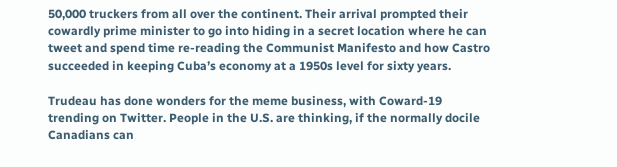50,000 truckers from all over the continent. Their arrival prompted their cowardly prime minister to go into hiding in a secret location where he can tweet and spend time re-reading the Communist Manifesto and how Castro succeeded in keeping Cuba’s economy at a 1950s level for sixty years.

Trudeau has done wonders for the meme business, with Coward-19 trending on Twitter. People in the U.S. are thinking, if the normally docile Canadians can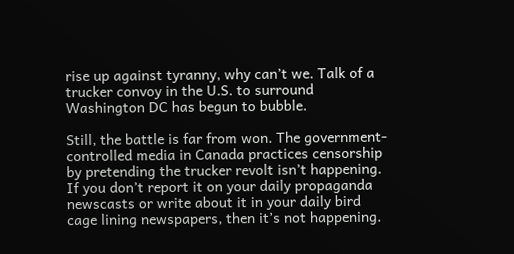rise up against tyranny, why can’t we. Talk of a trucker convoy in the U.S. to surround Washington DC has begun to bubble.

Still, the battle is far from won. The government-controlled media in Canada practices censorship by pretending the trucker revolt isn’t happening. If you don’t report it on your daily propaganda newscasts or write about it in your daily bird cage lining newspapers, then it’s not happening.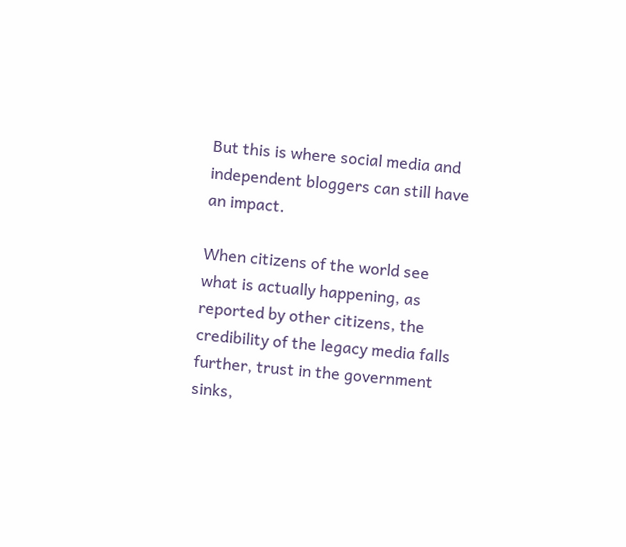But this is where social media and independent bloggers can still have an impact.

When citizens of the world see what is actually happening, as reported by other citizens, the credibility of the legacy media falls further, trust in the government sinks,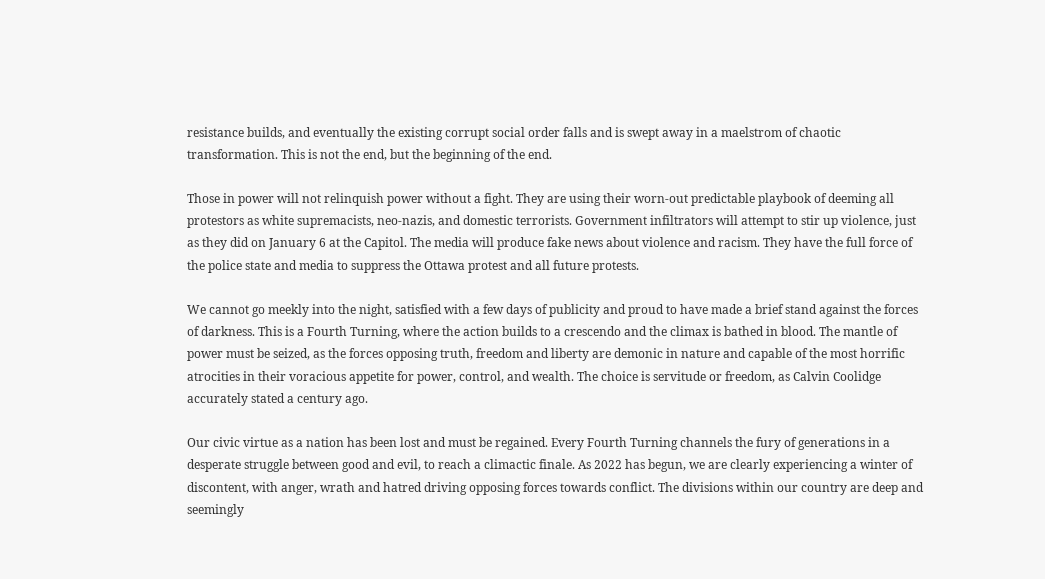resistance builds, and eventually the existing corrupt social order falls and is swept away in a maelstrom of chaotic transformation. This is not the end, but the beginning of the end.

Those in power will not relinquish power without a fight. They are using their worn-out predictable playbook of deeming all protestors as white supremacists, neo-nazis, and domestic terrorists. Government infiltrators will attempt to stir up violence, just as they did on January 6 at the Capitol. The media will produce fake news about violence and racism. They have the full force of the police state and media to suppress the Ottawa protest and all future protests.

We cannot go meekly into the night, satisfied with a few days of publicity and proud to have made a brief stand against the forces of darkness. This is a Fourth Turning, where the action builds to a crescendo and the climax is bathed in blood. The mantle of power must be seized, as the forces opposing truth, freedom and liberty are demonic in nature and capable of the most horrific atrocities in their voracious appetite for power, control, and wealth. The choice is servitude or freedom, as Calvin Coolidge accurately stated a century ago.

Our civic virtue as a nation has been lost and must be regained. Every Fourth Turning channels the fury of generations in a desperate struggle between good and evil, to reach a climactic finale. As 2022 has begun, we are clearly experiencing a winter of discontent, with anger, wrath and hatred driving opposing forces towards conflict. The divisions within our country are deep and seemingly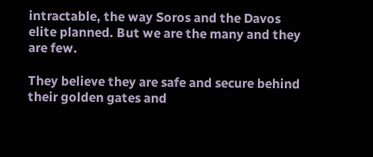intractable, the way Soros and the Davos elite planned. But we are the many and they are few.

They believe they are safe and secure behind their golden gates and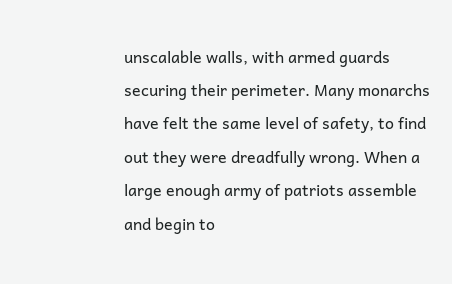unscalable walls, with armed guards securing their perimeter. Many monarchs have felt the same level of safety, to find out they were dreadfully wrong. When a large enough army of patriots assemble and begin to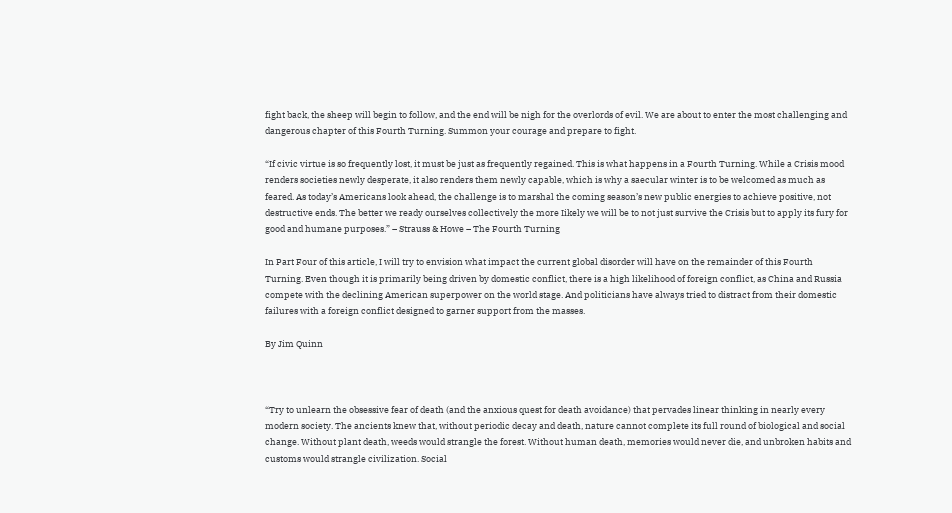fight back, the sheep will begin to follow, and the end will be nigh for the overlords of evil. We are about to enter the most challenging and dangerous chapter of this Fourth Turning. Summon your courage and prepare to fight.

“If civic virtue is so frequently lost, it must be just as frequently regained. This is what happens in a Fourth Turning. While a Crisis mood renders societies newly desperate, it also renders them newly capable, which is why a saecular winter is to be welcomed as much as feared. As today’s Americans look ahead, the challenge is to marshal the coming season’s new public energies to achieve positive, not destructive ends. The better we ready ourselves collectively the more Iikely we will be to not just survive the Crisis but to apply its fury for good and humane purposes.” – Strauss & Howe – The Fourth Turning

In Part Four of this article, I will try to envision what impact the current global disorder will have on the remainder of this Fourth Turning. Even though it is primarily being driven by domestic conflict, there is a high likelihood of foreign conflict, as China and Russia compete with the declining American superpower on the world stage. And politicians have always tried to distract from their domestic failures with a foreign conflict designed to garner support from the masses.

By Jim Quinn



“Try to unlearn the obsessive fear of death (and the anxious quest for death avoidance) that pervades linear thinking in nearly every modern society. The ancients knew that, without periodic decay and death, nature cannot complete its full round of biological and social change. Without plant death, weeds would strangle the forest. Without human death, memories would never die, and unbroken habits and customs would strangle civilization. Social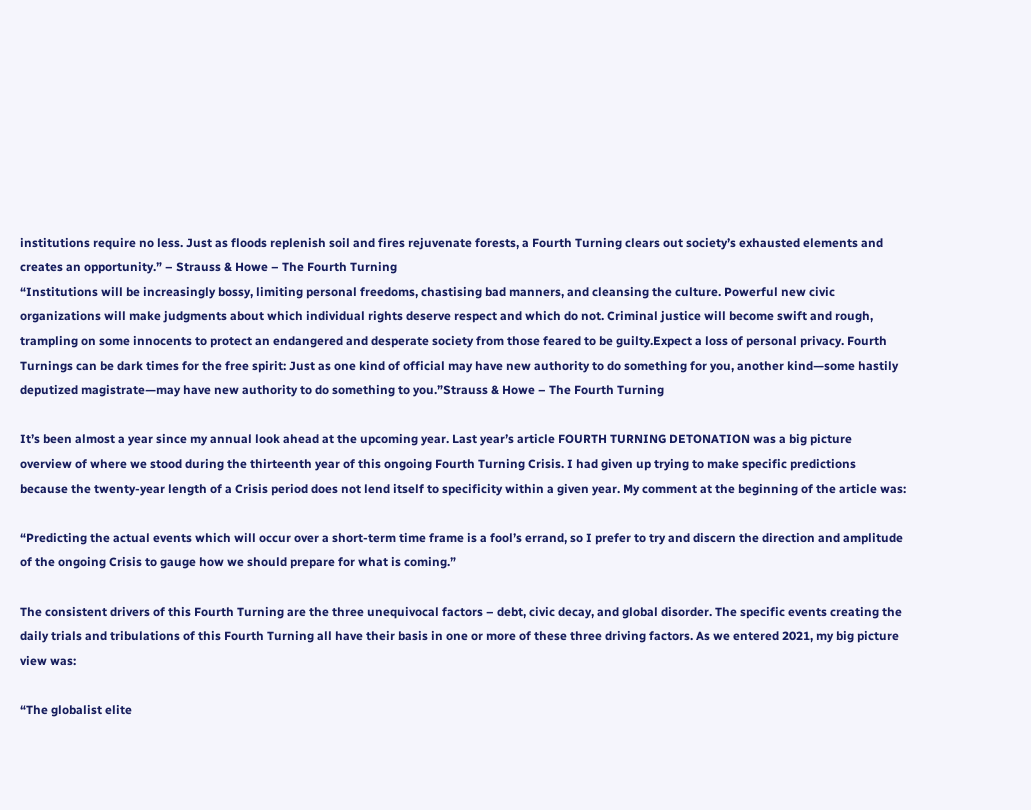institutions require no less. Just as floods replenish soil and fires rejuvenate forests, a Fourth Turning clears out society’s exhausted elements and creates an opportunity.” – Strauss & Howe – The Fourth Turning
“Institutions will be increasingly bossy, limiting personal freedoms, chastising bad manners, and cleansing the culture. Powerful new civic organizations will make judgments about which individual rights deserve respect and which do not. Criminal justice will become swift and rough, trampling on some innocents to protect an endangered and desperate society from those feared to be guilty.Expect a loss of personal privacy. Fourth Turnings can be dark times for the free spirit: Just as one kind of official may have new authority to do something for you, another kind—some hastily deputized magistrate—may have new authority to do something to you.”Strauss & Howe – The Fourth Turning

It’s been almost a year since my annual look ahead at the upcoming year. Last year’s article FOURTH TURNING DETONATION was a big picture overview of where we stood during the thirteenth year of this ongoing Fourth Turning Crisis. I had given up trying to make specific predictions because the twenty-year length of a Crisis period does not lend itself to specificity within a given year. My comment at the beginning of the article was:

“Predicting the actual events which will occur over a short-term time frame is a fool’s errand, so I prefer to try and discern the direction and amplitude of the ongoing Crisis to gauge how we should prepare for what is coming.”

The consistent drivers of this Fourth Turning are the three unequivocal factors – debt, civic decay, and global disorder. The specific events creating the daily trials and tribulations of this Fourth Turning all have their basis in one or more of these three driving factors. As we entered 2021, my big picture view was:

“The globalist elite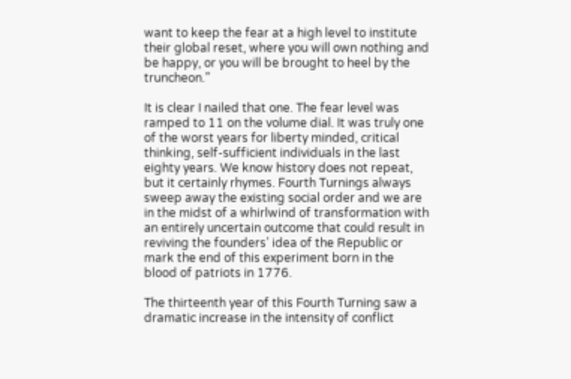want to keep the fear at a high level to institute their global reset, where you will own nothing and be happy, or you will be brought to heel by the truncheon.”

It is clear I nailed that one. The fear level was ramped to 11 on the volume dial. It was truly one of the worst years for liberty minded, critical thinking, self-sufficient individuals in the last eighty years. We know history does not repeat, but it certainly rhymes. Fourth Turnings always sweep away the existing social order and we are in the midst of a whirlwind of transformation with an entirely uncertain outcome that could result in reviving the founders’ idea of the Republic or mark the end of this experiment born in the blood of patriots in 1776.

The thirteenth year of this Fourth Turning saw a dramatic increase in the intensity of conflict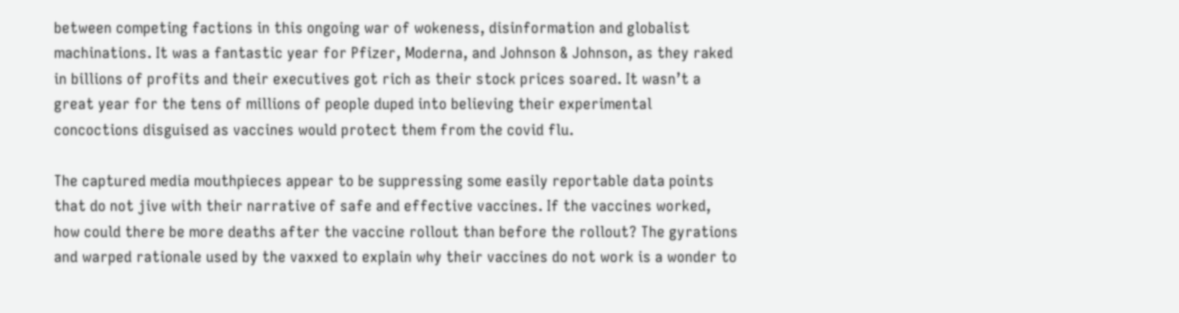between competing factions in this ongoing war of wokeness, disinformation and globalist machinations. It was a fantastic year for Pfizer, Moderna, and Johnson & Johnson, as they raked in billions of profits and their executives got rich as their stock prices soared. It wasn’t a great year for the tens of millions of people duped into believing their experimental concoctions disguised as vaccines would protect them from the covid flu.

The captured media mouthpieces appear to be suppressing some easily reportable data points that do not jive with their narrative of safe and effective vaccines. If the vaccines worked, how could there be more deaths after the vaccine rollout than before the rollout? The gyrations and warped rationale used by the vaxxed to explain why their vaccines do not work is a wonder to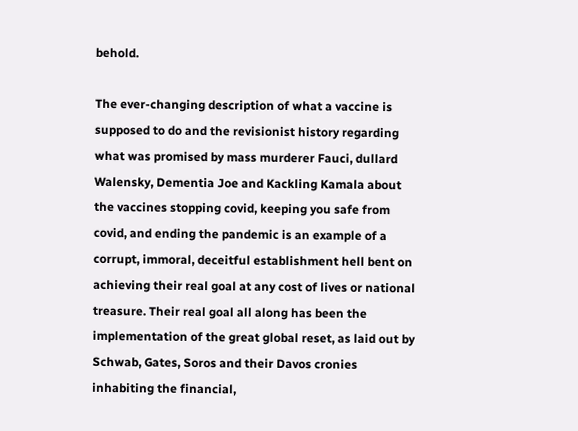behold.

The ever-changing description of what a vaccine is supposed to do and the revisionist history regarding what was promised by mass murderer Fauci, dullard Walensky, Dementia Joe and Kackling Kamala about the vaccines stopping covid, keeping you safe from covid, and ending the pandemic is an example of a corrupt, immoral, deceitful establishment hell bent on achieving their real goal at any cost of lives or national treasure. Their real goal all along has been the implementation of the great global reset, as laid out by Schwab, Gates, Soros and their Davos cronies inhabiting the financial,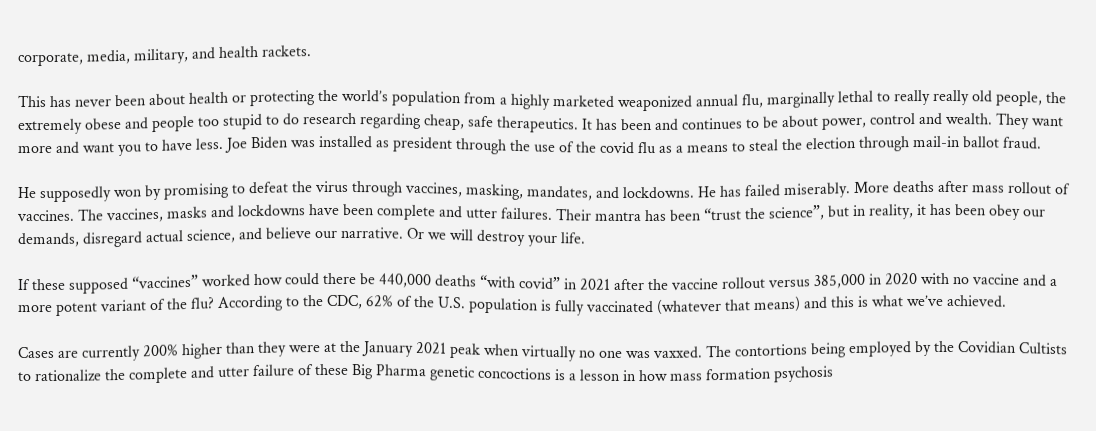corporate, media, military, and health rackets.

This has never been about health or protecting the world’s population from a highly marketed weaponized annual flu, marginally lethal to really really old people, the extremely obese and people too stupid to do research regarding cheap, safe therapeutics. It has been and continues to be about power, control and wealth. They want more and want you to have less. Joe Biden was installed as president through the use of the covid flu as a means to steal the election through mail-in ballot fraud.

He supposedly won by promising to defeat the virus through vaccines, masking, mandates, and lockdowns. He has failed miserably. More deaths after mass rollout of vaccines. The vaccines, masks and lockdowns have been complete and utter failures. Their mantra has been “trust the science”, but in reality, it has been obey our demands, disregard actual science, and believe our narrative. Or we will destroy your life.

If these supposed “vaccines” worked how could there be 440,000 deaths “with covid” in 2021 after the vaccine rollout versus 385,000 in 2020 with no vaccine and a more potent variant of the flu? According to the CDC, 62% of the U.S. population is fully vaccinated (whatever that means) and this is what we’ve achieved.

Cases are currently 200% higher than they were at the January 2021 peak when virtually no one was vaxxed. The contortions being employed by the Covidian Cultists to rationalize the complete and utter failure of these Big Pharma genetic concoctions is a lesson in how mass formation psychosis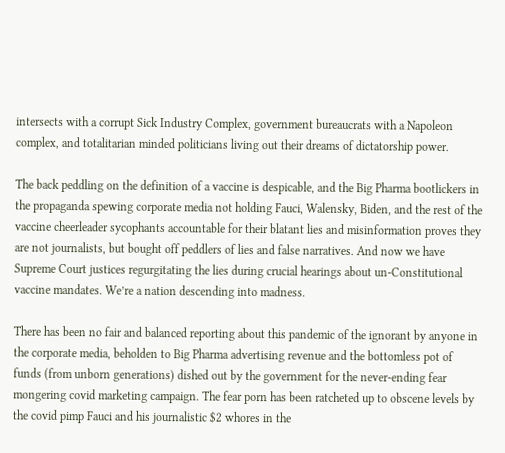intersects with a corrupt Sick Industry Complex, government bureaucrats with a Napoleon complex, and totalitarian minded politicians living out their dreams of dictatorship power.

The back peddling on the definition of a vaccine is despicable, and the Big Pharma bootlickers in the propaganda spewing corporate media not holding Fauci, Walensky, Biden, and the rest of the vaccine cheerleader sycophants accountable for their blatant lies and misinformation proves they are not journalists, but bought off peddlers of lies and false narratives. And now we have Supreme Court justices regurgitating the lies during crucial hearings about un-Constitutional vaccine mandates. We’re a nation descending into madness.

There has been no fair and balanced reporting about this pandemic of the ignorant by anyone in the corporate media, beholden to Big Pharma advertising revenue and the bottomless pot of funds (from unborn generations) dished out by the government for the never-ending fear mongering covid marketing campaign. The fear porn has been ratcheted up to obscene levels by the covid pimp Fauci and his journalistic $2 whores in the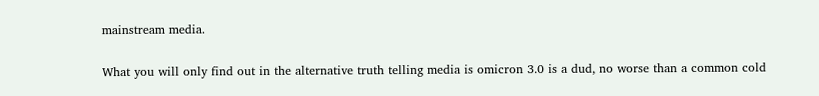mainstream media.

What you will only find out in the alternative truth telling media is omicron 3.0 is a dud, no worse than a common cold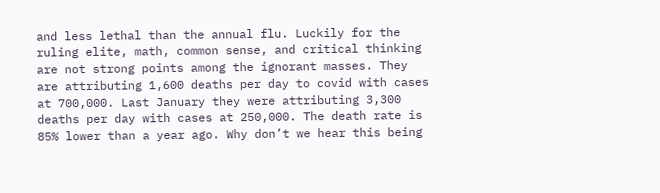and less lethal than the annual flu. Luckily for the ruling elite, math, common sense, and critical thinking are not strong points among the ignorant masses. They are attributing 1,600 deaths per day to covid with cases at 700,000. Last January they were attributing 3,300 deaths per day with cases at 250,000. The death rate is 85% lower than a year ago. Why don’t we hear this being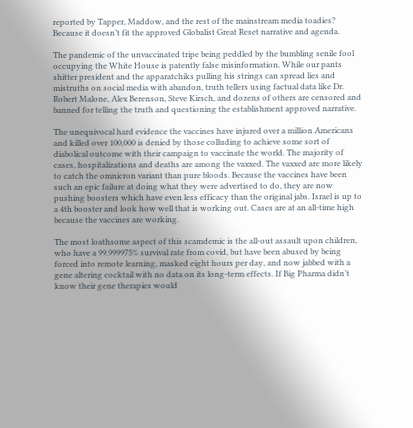reported by Tapper, Maddow, and the rest of the mainstream media toadies? Because it doesn’t fit the approved Globalist Great Reset narrative and agenda.

The pandemic of the unvaccinated tripe being peddled by the bumbling senile fool occupying the White House is patently false misinformation. While our pants shitter president and the apparatchiks pulling his strings can spread lies and mistruths on social media with abandon, truth tellers using factual data like Dr. Robert Malone, Alex Berenson, Steve Kirsch, and dozens of others are censored and banned for telling the truth and questioning the establishment approved narrative.

The unequivocal hard evidence the vaccines have injured over a million Americans and killed over 100,000 is denied by those colluding to achieve some sort of diabolical outcome with their campaign to vaccinate the world. The majority of cases, hospitalizations and deaths are among the vaxxed. The vaxxed are more likely to catch the omnicron variant than pure bloods. Because the vaccines have been such an epic failure at doing what they were advertised to do, they are now pushing boosters which have even less efficacy than the original jabs. Israel is up to a 4th booster and look how well that is working out. Cases are at an all-time high because the vaccines are working.

The most loathsome aspect of this scamdemic is the all-out assault upon children, who have a 99.999975% survival rate from covid, but have been abused by being forced into remote learning, masked eight hours per day, and now jabbed with a gene altering cocktail with no data on its long-term effects. If Big Pharma didn’t know their gene therapies would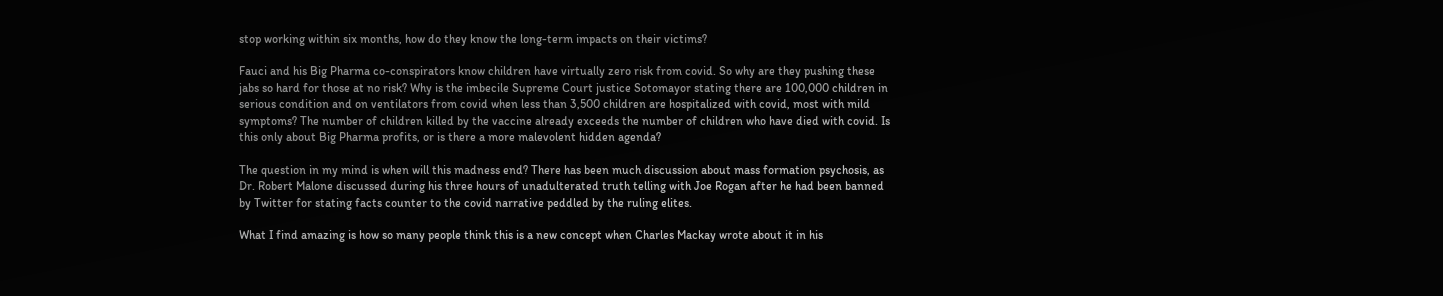stop working within six months, how do they know the long-term impacts on their victims?

Fauci and his Big Pharma co-conspirators know children have virtually zero risk from covid. So why are they pushing these jabs so hard for those at no risk? Why is the imbecile Supreme Court justice Sotomayor stating there are 100,000 children in serious condition and on ventilators from covid when less than 3,500 children are hospitalized with covid, most with mild symptoms? The number of children killed by the vaccine already exceeds the number of children who have died with covid. Is this only about Big Pharma profits, or is there a more malevolent hidden agenda?

The question in my mind is when will this madness end? There has been much discussion about mass formation psychosis, as Dr. Robert Malone discussed during his three hours of unadulterated truth telling with Joe Rogan after he had been banned by Twitter for stating facts counter to the covid narrative peddled by the ruling elites.

What I find amazing is how so many people think this is a new concept when Charles Mackay wrote about it in his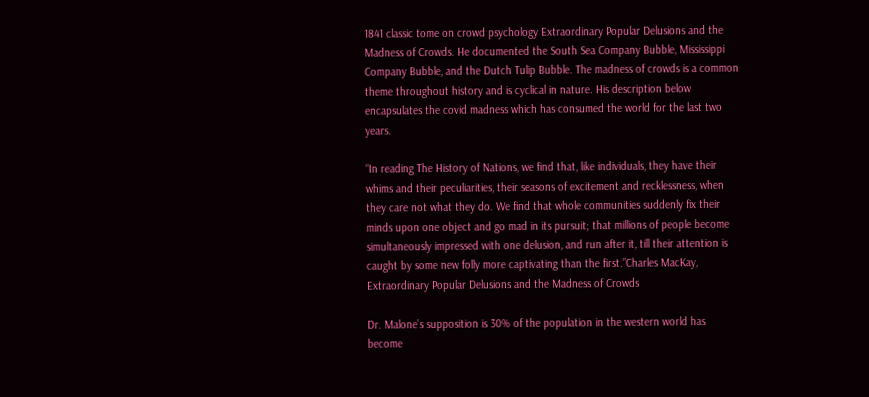1841 classic tome on crowd psychology Extraordinary Popular Delusions and the Madness of Crowds. He documented the South Sea Company Bubble, Mississippi Company Bubble, and the Dutch Tulip Bubble. The madness of crowds is a common theme throughout history and is cyclical in nature. His description below encapsulates the covid madness which has consumed the world for the last two years.

“In reading The History of Nations, we find that, like individuals, they have their whims and their peculiarities, their seasons of excitement and recklessness, when they care not what they do. We find that whole communities suddenly fix their minds upon one object and go mad in its pursuit; that millions of people become simultaneously impressed with one delusion, and run after it, till their attention is caught by some new folly more captivating than the first.”Charles MacKay, Extraordinary Popular Delusions and the Madness of Crowds

Dr. Malone’s supposition is 30% of the population in the western world has become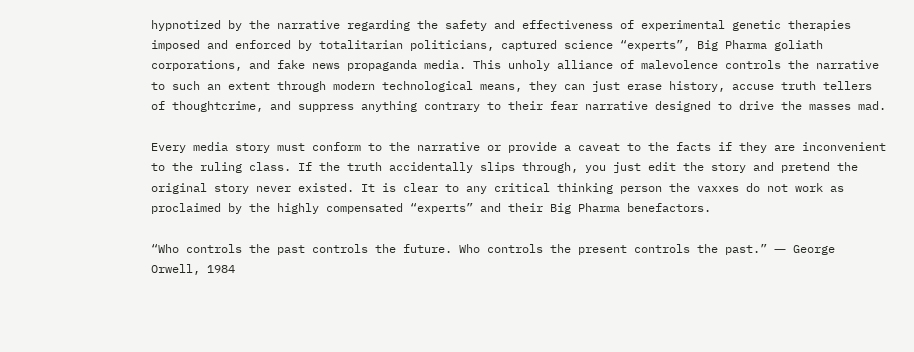hypnotized by the narrative regarding the safety and effectiveness of experimental genetic therapies imposed and enforced by totalitarian politicians, captured science “experts”, Big Pharma goliath corporations, and fake news propaganda media. This unholy alliance of malevolence controls the narrative to such an extent through modern technological means, they can just erase history, accuse truth tellers of thoughtcrime, and suppress anything contrary to their fear narrative designed to drive the masses mad.

Every media story must conform to the narrative or provide a caveat to the facts if they are inconvenient to the ruling class. If the truth accidentally slips through, you just edit the story and pretend the original story never existed. It is clear to any critical thinking person the vaxxes do not work as proclaimed by the highly compensated “experts” and their Big Pharma benefactors.

“Who controls the past controls the future. Who controls the present controls the past.” ― George Orwell, 1984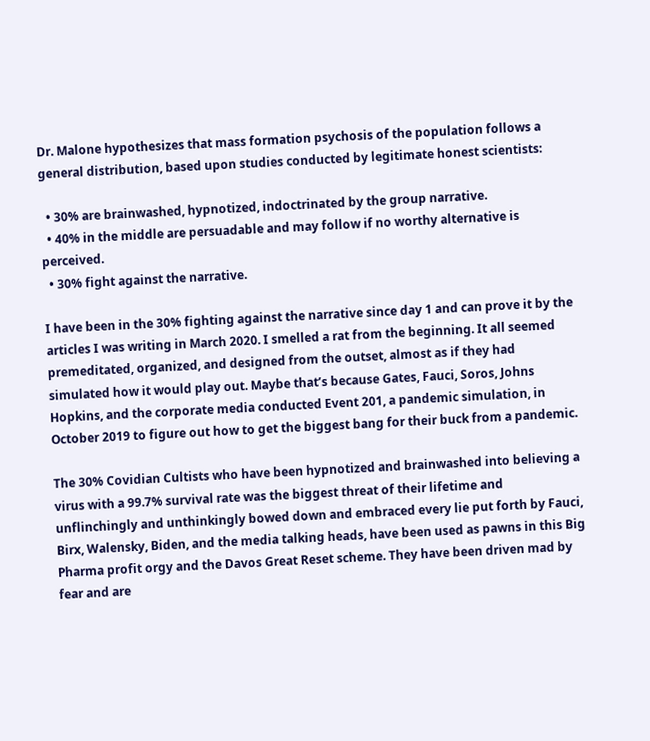Dr. Malone hypothesizes that mass formation psychosis of the population follows a general distribution, based upon studies conducted by legitimate honest scientists:

  • 30% are brainwashed, hypnotized, indoctrinated by the group narrative.
  • 40% in the middle are persuadable and may follow if no worthy alternative is perceived.
  • 30% fight against the narrative.

I have been in the 30% fighting against the narrative since day 1 and can prove it by the articles I was writing in March 2020. I smelled a rat from the beginning. It all seemed premeditated, organized, and designed from the outset, almost as if they had simulated how it would play out. Maybe that’s because Gates, Fauci, Soros, Johns Hopkins, and the corporate media conducted Event 201, a pandemic simulation, in October 2019 to figure out how to get the biggest bang for their buck from a pandemic.

The 30% Covidian Cultists who have been hypnotized and brainwashed into believing a virus with a 99.7% survival rate was the biggest threat of their lifetime and unflinchingly and unthinkingly bowed down and embraced every lie put forth by Fauci, Birx, Walensky, Biden, and the media talking heads, have been used as pawns in this Big Pharma profit orgy and the Davos Great Reset scheme. They have been driven mad by fear and are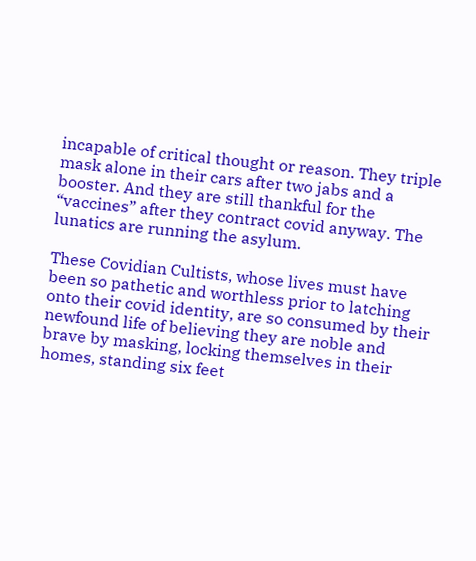incapable of critical thought or reason. They triple mask alone in their cars after two jabs and a booster. And they are still thankful for the “vaccines” after they contract covid anyway. The lunatics are running the asylum.

These Covidian Cultists, whose lives must have been so pathetic and worthless prior to latching onto their covid identity, are so consumed by their newfound life of believing they are noble and brave by masking, locking themselves in their homes, standing six feet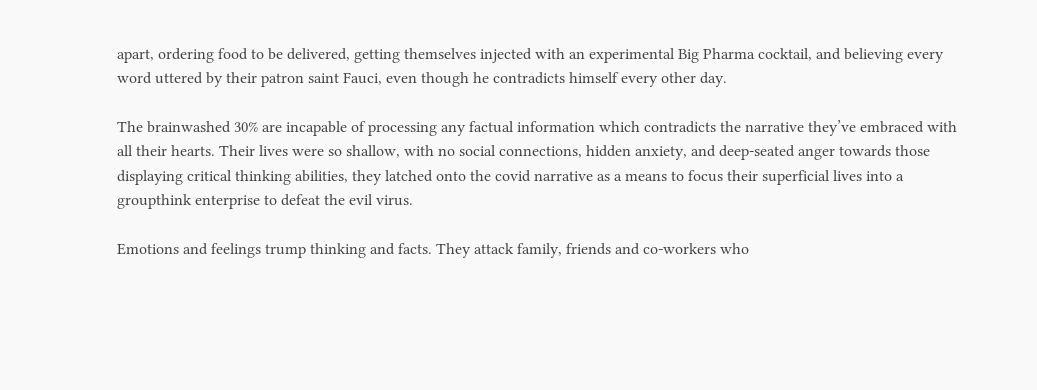apart, ordering food to be delivered, getting themselves injected with an experimental Big Pharma cocktail, and believing every word uttered by their patron saint Fauci, even though he contradicts himself every other day.

The brainwashed 30% are incapable of processing any factual information which contradicts the narrative they’ve embraced with all their hearts. Their lives were so shallow, with no social connections, hidden anxiety, and deep-seated anger towards those displaying critical thinking abilities, they latched onto the covid narrative as a means to focus their superficial lives into a groupthink enterprise to defeat the evil virus.

Emotions and feelings trump thinking and facts. They attack family, friends and co-workers who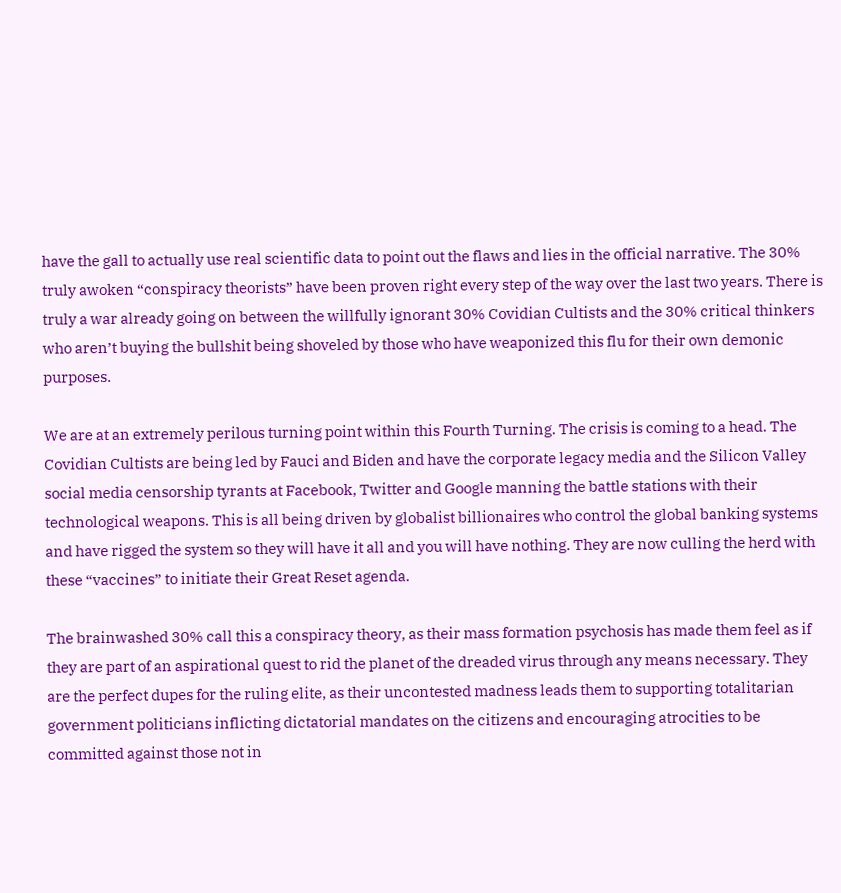have the gall to actually use real scientific data to point out the flaws and lies in the official narrative. The 30% truly awoken “conspiracy theorists” have been proven right every step of the way over the last two years. There is truly a war already going on between the willfully ignorant 30% Covidian Cultists and the 30% critical thinkers who aren’t buying the bullshit being shoveled by those who have weaponized this flu for their own demonic purposes.

We are at an extremely perilous turning point within this Fourth Turning. The crisis is coming to a head. The Covidian Cultists are being led by Fauci and Biden and have the corporate legacy media and the Silicon Valley social media censorship tyrants at Facebook, Twitter and Google manning the battle stations with their technological weapons. This is all being driven by globalist billionaires who control the global banking systems and have rigged the system so they will have it all and you will have nothing. They are now culling the herd with these “vaccines” to initiate their Great Reset agenda.

The brainwashed 30% call this a conspiracy theory, as their mass formation psychosis has made them feel as if they are part of an aspirational quest to rid the planet of the dreaded virus through any means necessary. They are the perfect dupes for the ruling elite, as their uncontested madness leads them to supporting totalitarian government politicians inflicting dictatorial mandates on the citizens and encouraging atrocities to be committed against those not in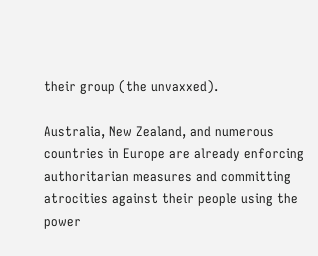their group (the unvaxxed).

Australia, New Zealand, and numerous countries in Europe are already enforcing authoritarian measures and committing atrocities against their people using the power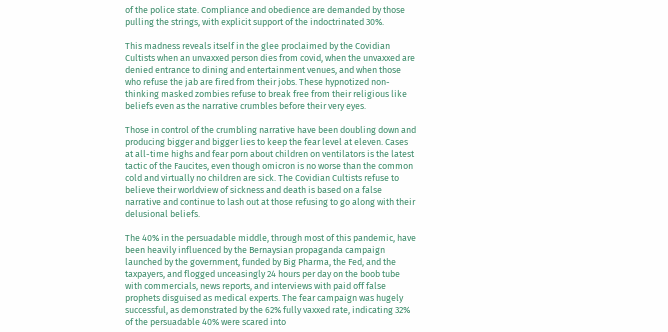of the police state. Compliance and obedience are demanded by those pulling the strings, with explicit support of the indoctrinated 30%.

This madness reveals itself in the glee proclaimed by the Covidian Cultists when an unvaxxed person dies from covid, when the unvaxxed are denied entrance to dining and entertainment venues, and when those who refuse the jab are fired from their jobs. These hypnotized non-thinking masked zombies refuse to break free from their religious like beliefs even as the narrative crumbles before their very eyes.

Those in control of the crumbling narrative have been doubling down and producing bigger and bigger lies to keep the fear level at eleven. Cases at all-time highs and fear porn about children on ventilators is the latest tactic of the Faucites, even though omicron is no worse than the common cold and virtually no children are sick. The Covidian Cultists refuse to believe their worldview of sickness and death is based on a false narrative and continue to lash out at those refusing to go along with their delusional beliefs.

The 40% in the persuadable middle, through most of this pandemic, have been heavily influenced by the Bernaysian propaganda campaign launched by the government, funded by Big Pharma, the Fed, and the taxpayers, and flogged unceasingly 24 hours per day on the boob tube with commercials, news reports, and interviews with paid off false prophets disguised as medical experts. The fear campaign was hugely successful, as demonstrated by the 62% fully vaxxed rate, indicating 32% of the persuadable 40% were scared into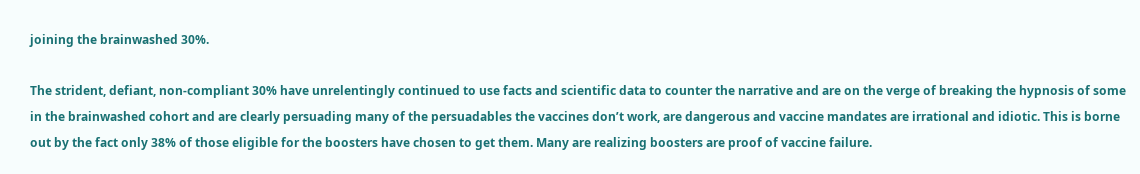joining the brainwashed 30%.

The strident, defiant, non-compliant 30% have unrelentingly continued to use facts and scientific data to counter the narrative and are on the verge of breaking the hypnosis of some in the brainwashed cohort and are clearly persuading many of the persuadables the vaccines don’t work, are dangerous and vaccine mandates are irrational and idiotic. This is borne out by the fact only 38% of those eligible for the boosters have chosen to get them. Many are realizing boosters are proof of vaccine failure.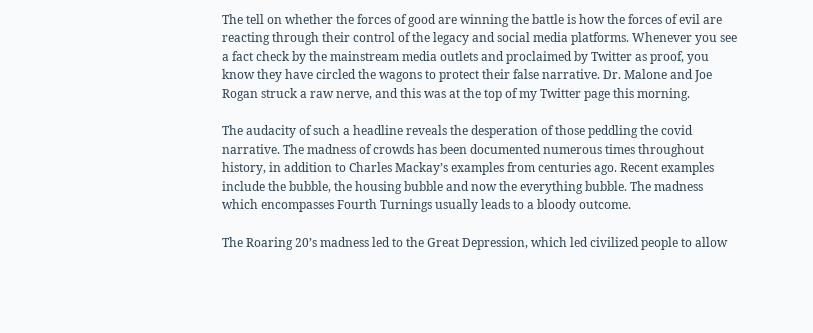The tell on whether the forces of good are winning the battle is how the forces of evil are reacting through their control of the legacy and social media platforms. Whenever you see a fact check by the mainstream media outlets and proclaimed by Twitter as proof, you know they have circled the wagons to protect their false narrative. Dr. Malone and Joe Rogan struck a raw nerve, and this was at the top of my Twitter page this morning.

The audacity of such a headline reveals the desperation of those peddling the covid narrative. The madness of crowds has been documented numerous times throughout history, in addition to Charles Mackay’s examples from centuries ago. Recent examples include the bubble, the housing bubble and now the everything bubble. The madness which encompasses Fourth Turnings usually leads to a bloody outcome.

The Roaring 20’s madness led to the Great Depression, which led civilized people to allow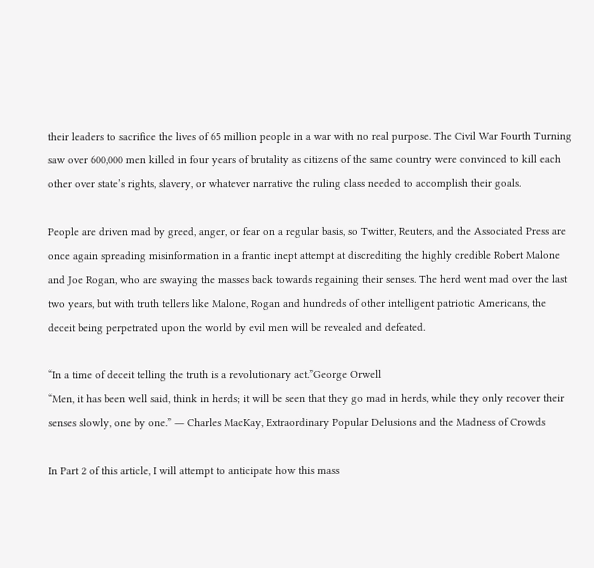their leaders to sacrifice the lives of 65 million people in a war with no real purpose. The Civil War Fourth Turning saw over 600,000 men killed in four years of brutality as citizens of the same country were convinced to kill each other over state’s rights, slavery, or whatever narrative the ruling class needed to accomplish their goals.

People are driven mad by greed, anger, or fear on a regular basis, so Twitter, Reuters, and the Associated Press are once again spreading misinformation in a frantic inept attempt at discrediting the highly credible Robert Malone and Joe Rogan, who are swaying the masses back towards regaining their senses. The herd went mad over the last two years, but with truth tellers like Malone, Rogan and hundreds of other intelligent patriotic Americans, the deceit being perpetrated upon the world by evil men will be revealed and defeated.

“In a time of deceit telling the truth is a revolutionary act.”George Orwell
“Men, it has been well said, think in herds; it will be seen that they go mad in herds, while they only recover their senses slowly, one by one.” ― Charles MacKay, Extraordinary Popular Delusions and the Madness of Crowds

In Part 2 of this article, I will attempt to anticipate how this mass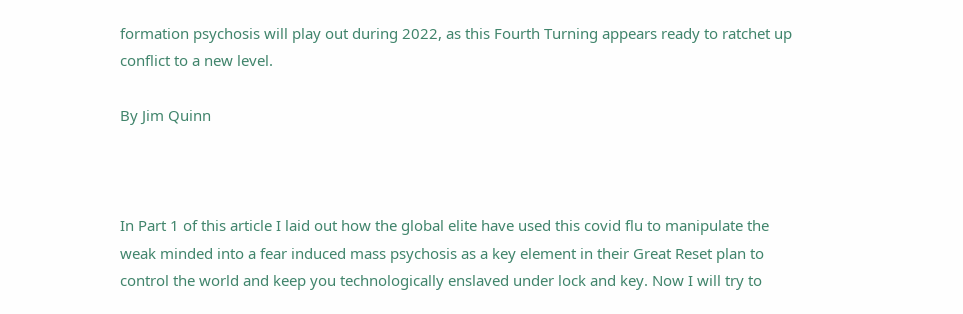formation psychosis will play out during 2022, as this Fourth Turning appears ready to ratchet up conflict to a new level.

By Jim Quinn



In Part 1 of this article I laid out how the global elite have used this covid flu to manipulate the weak minded into a fear induced mass psychosis as a key element in their Great Reset plan to control the world and keep you technologically enslaved under lock and key. Now I will try to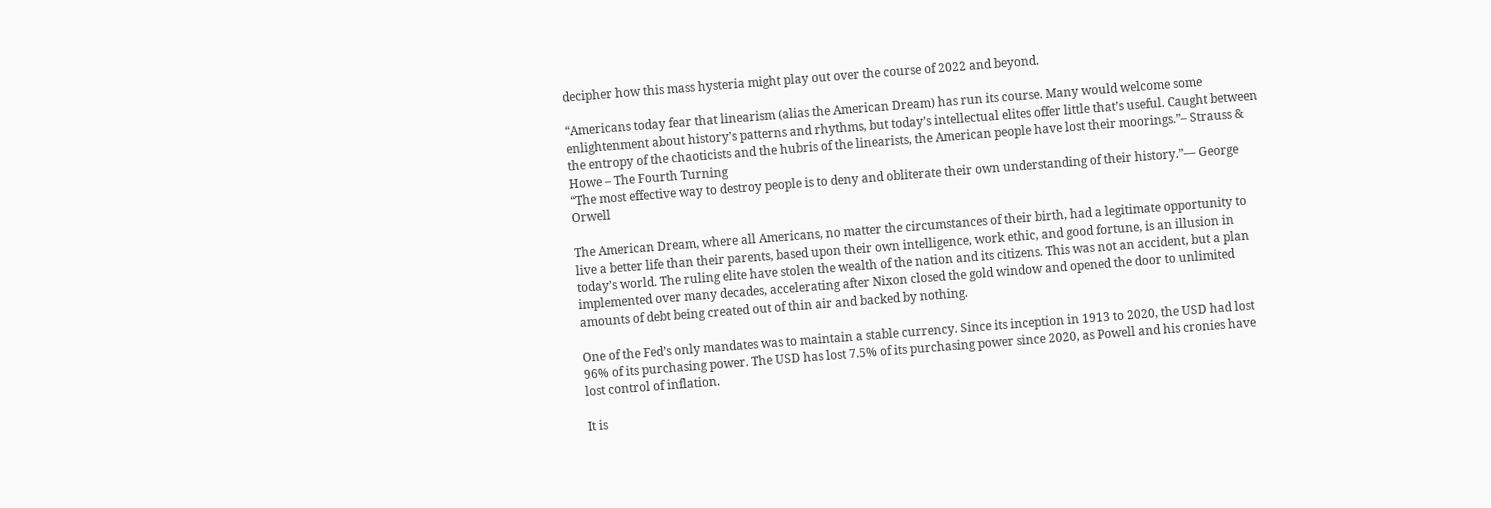decipher how this mass hysteria might play out over the course of 2022 and beyond.

“Americans today fear that linearism (alias the American Dream) has run its course. Many would welcome some enlightenment about history’s patterns and rhythms, but today’s intellectual elites offer little that’s useful. Caught between the entropy of the chaoticists and the hubris of the linearists, the American people have lost their moorings.”– Strauss & Howe – The Fourth Turning
“The most effective way to destroy people is to deny and obliterate their own understanding of their history.”― George Orwell

The American Dream, where all Americans, no matter the circumstances of their birth, had a legitimate opportunity to live a better life than their parents, based upon their own intelligence, work ethic, and good fortune, is an illusion in today’s world. The ruling elite have stolen the wealth of the nation and its citizens. This was not an accident, but a plan implemented over many decades, accelerating after Nixon closed the gold window and opened the door to unlimited amounts of debt being created out of thin air and backed by nothing.

One of the Fed’s only mandates was to maintain a stable currency. Since its inception in 1913 to 2020, the USD had lost 96% of its purchasing power. The USD has lost 7.5% of its purchasing power since 2020, as Powell and his cronies have lost control of inflation.

It is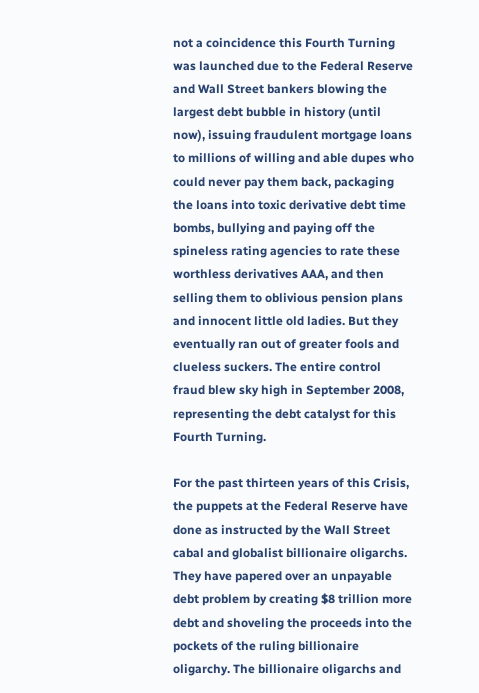not a coincidence this Fourth Turning was launched due to the Federal Reserve and Wall Street bankers blowing the largest debt bubble in history (until now), issuing fraudulent mortgage loans to millions of willing and able dupes who could never pay them back, packaging the loans into toxic derivative debt time bombs, bullying and paying off the spineless rating agencies to rate these worthless derivatives AAA, and then selling them to oblivious pension plans and innocent little old ladies. But they eventually ran out of greater fools and clueless suckers. The entire control fraud blew sky high in September 2008, representing the debt catalyst for this Fourth Turning.

For the past thirteen years of this Crisis, the puppets at the Federal Reserve have done as instructed by the Wall Street cabal and globalist billionaire oligarchs. They have papered over an unpayable debt problem by creating $8 trillion more debt and shoveling the proceeds into the pockets of the ruling billionaire oligarchy. The billionaire oligarchs and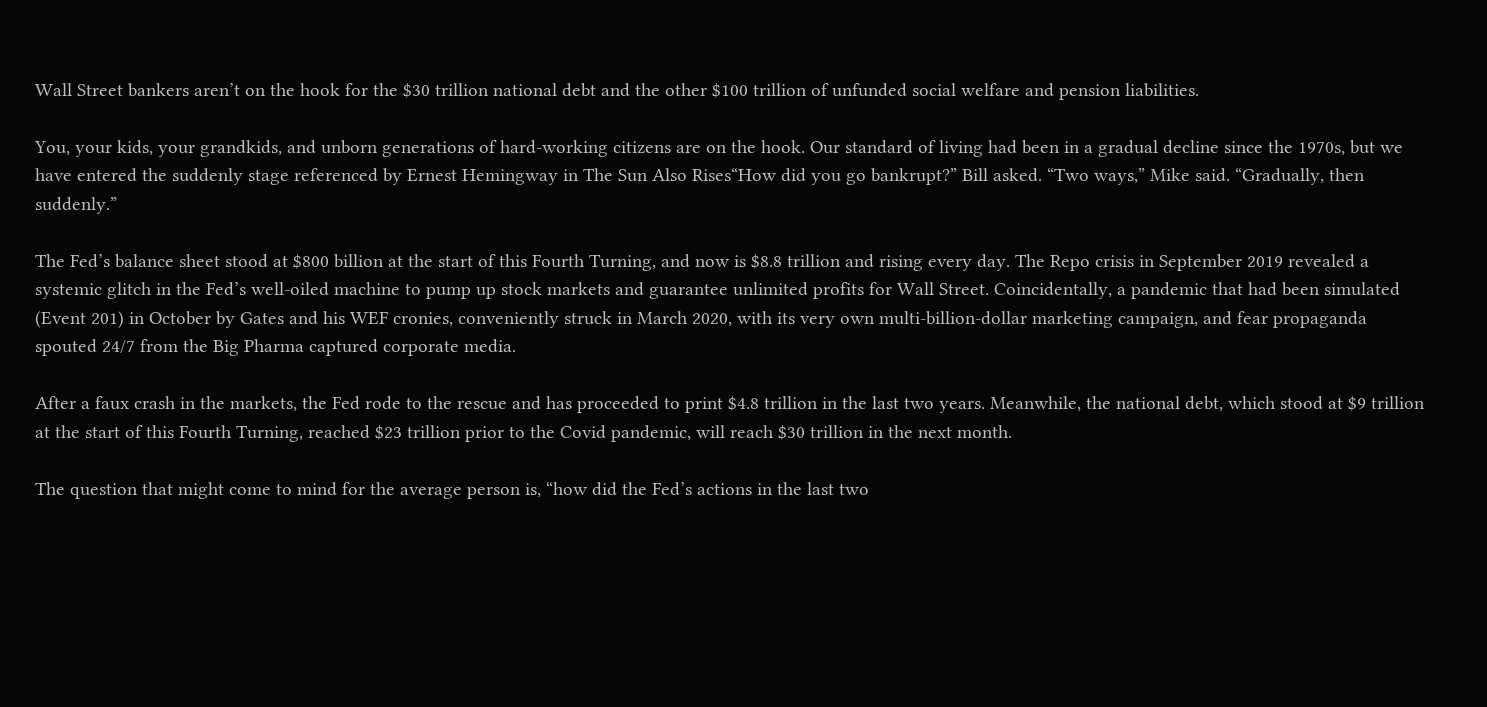Wall Street bankers aren’t on the hook for the $30 trillion national debt and the other $100 trillion of unfunded social welfare and pension liabilities.

You, your kids, your grandkids, and unborn generations of hard-working citizens are on the hook. Our standard of living had been in a gradual decline since the 1970s, but we have entered the suddenly stage referenced by Ernest Hemingway in The Sun Also Rises“How did you go bankrupt?” Bill asked. “Two ways,” Mike said. “Gradually, then suddenly.”

The Fed’s balance sheet stood at $800 billion at the start of this Fourth Turning, and now is $8.8 trillion and rising every day. The Repo crisis in September 2019 revealed a systemic glitch in the Fed’s well-oiled machine to pump up stock markets and guarantee unlimited profits for Wall Street. Coincidentally, a pandemic that had been simulated (Event 201) in October by Gates and his WEF cronies, conveniently struck in March 2020, with its very own multi-billion-dollar marketing campaign, and fear propaganda spouted 24/7 from the Big Pharma captured corporate media.

After a faux crash in the markets, the Fed rode to the rescue and has proceeded to print $4.8 trillion in the last two years. Meanwhile, the national debt, which stood at $9 trillion at the start of this Fourth Turning, reached $23 trillion prior to the Covid pandemic, will reach $30 trillion in the next month.

The question that might come to mind for the average person is, “how did the Fed’s actions in the last two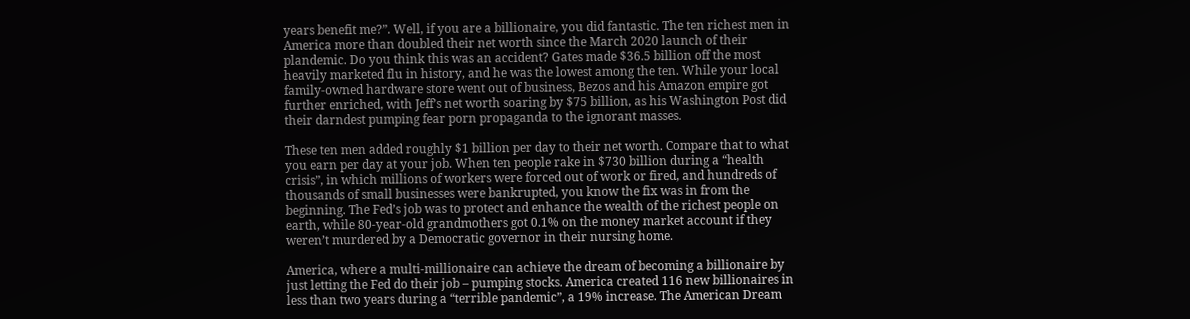years benefit me?”. Well, if you are a billionaire, you did fantastic. The ten richest men in America more than doubled their net worth since the March 2020 launch of their plandemic. Do you think this was an accident? Gates made $36.5 billion off the most heavily marketed flu in history, and he was the lowest among the ten. While your local family-owned hardware store went out of business, Bezos and his Amazon empire got further enriched, with Jeff’s net worth soaring by $75 billion, as his Washington Post did their darndest pumping fear porn propaganda to the ignorant masses.

These ten men added roughly $1 billion per day to their net worth. Compare that to what you earn per day at your job. When ten people rake in $730 billion during a “health crisis”, in which millions of workers were forced out of work or fired, and hundreds of thousands of small businesses were bankrupted, you know the fix was in from the beginning. The Fed’s job was to protect and enhance the wealth of the richest people on earth, while 80-year-old grandmothers got 0.1% on the money market account if they weren’t murdered by a Democratic governor in their nursing home.

America, where a multi-millionaire can achieve the dream of becoming a billionaire by just letting the Fed do their job – pumping stocks. America created 116 new billionaires in less than two years during a “terrible pandemic”, a 19% increase. The American Dream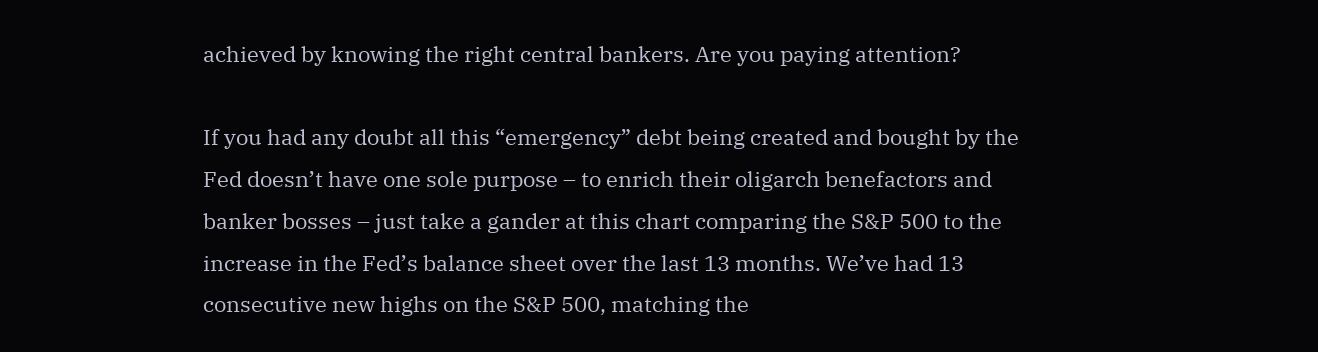achieved by knowing the right central bankers. Are you paying attention?

If you had any doubt all this “emergency” debt being created and bought by the Fed doesn’t have one sole purpose – to enrich their oligarch benefactors and banker bosses – just take a gander at this chart comparing the S&P 500 to the increase in the Fed’s balance sheet over the last 13 months. We’ve had 13 consecutive new highs on the S&P 500, matching the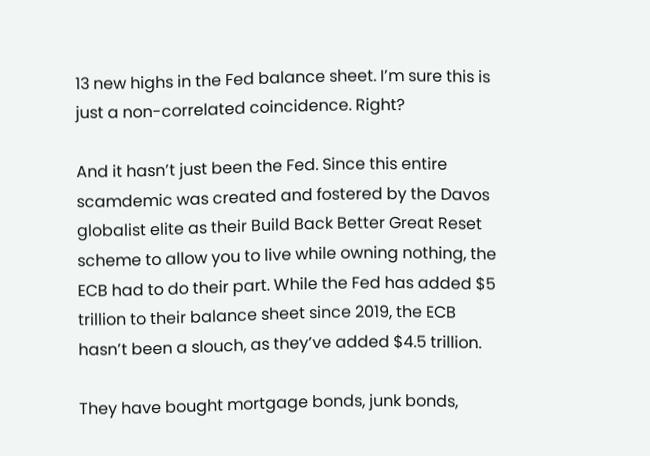13 new highs in the Fed balance sheet. I’m sure this is just a non-correlated coincidence. Right?

And it hasn’t just been the Fed. Since this entire scamdemic was created and fostered by the Davos globalist elite as their Build Back Better Great Reset scheme to allow you to live while owning nothing, the ECB had to do their part. While the Fed has added $5 trillion to their balance sheet since 2019, the ECB hasn’t been a slouch, as they’ve added $4.5 trillion.

They have bought mortgage bonds, junk bonds,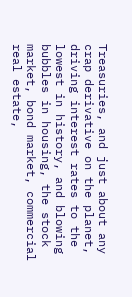Treasuries, and just about any crap derivative on the planet, driving interest rates to the lowest in history, and blowing bubbles in housing, the stock market, bond market, commercial real estate,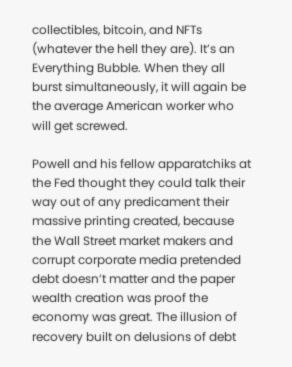collectibles, bitcoin, and NFTs (whatever the hell they are). It’s an Everything Bubble. When they all burst simultaneously, it will again be the average American worker who will get screwed.

Powell and his fellow apparatchiks at the Fed thought they could talk their way out of any predicament their massive printing created, because the Wall Street market makers and corrupt corporate media pretended debt doesn’t matter and the paper wealth creation was proof the economy was great. The illusion of recovery built on delusions of debt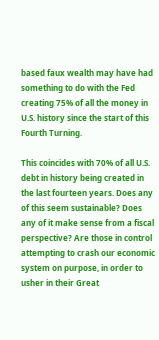based faux wealth may have had something to do with the Fed creating 75% of all the money in U.S. history since the start of this Fourth Turning.

This coincides with 70% of all U.S. debt in history being created in the last fourteen years. Does any of this seem sustainable? Does any of it make sense from a fiscal perspective? Are those in control attempting to crash our economic system on purpose, in order to usher in their Great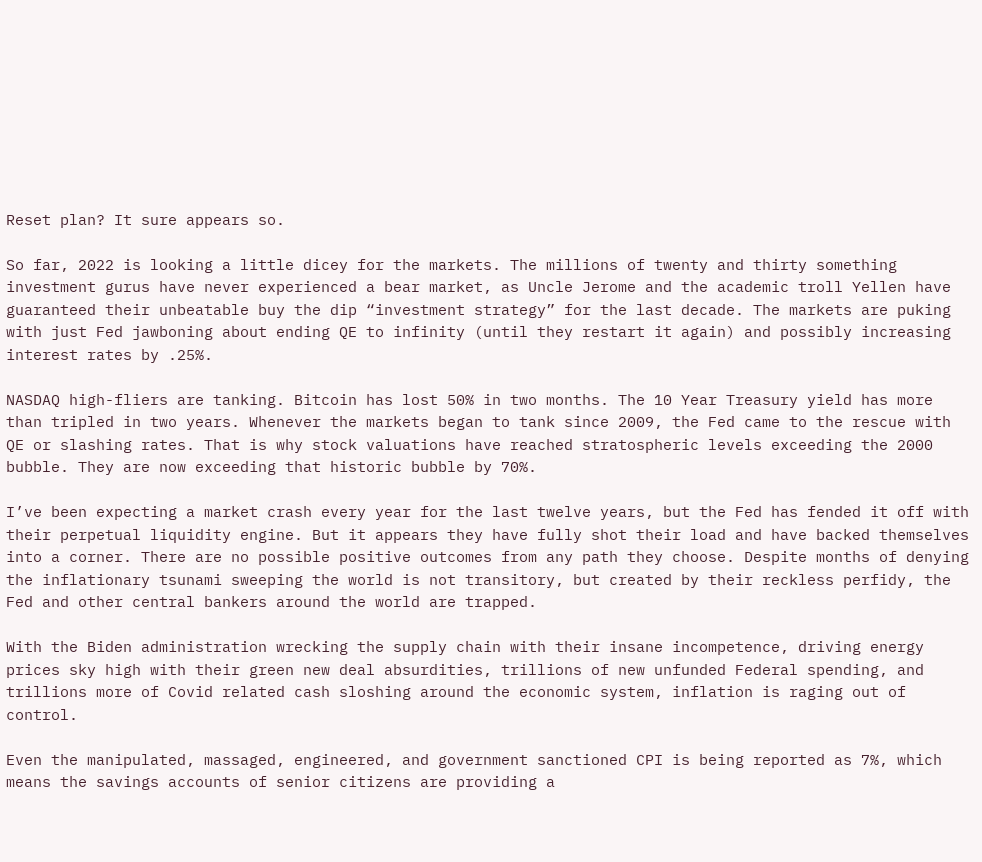Reset plan? It sure appears so.

So far, 2022 is looking a little dicey for the markets. The millions of twenty and thirty something investment gurus have never experienced a bear market, as Uncle Jerome and the academic troll Yellen have guaranteed their unbeatable buy the dip “investment strategy” for the last decade. The markets are puking with just Fed jawboning about ending QE to infinity (until they restart it again) and possibly increasing interest rates by .25%.

NASDAQ high-fliers are tanking. Bitcoin has lost 50% in two months. The 10 Year Treasury yield has more than tripled in two years. Whenever the markets began to tank since 2009, the Fed came to the rescue with QE or slashing rates. That is why stock valuations have reached stratospheric levels exceeding the 2000 bubble. They are now exceeding that historic bubble by 70%.

I’ve been expecting a market crash every year for the last twelve years, but the Fed has fended it off with their perpetual liquidity engine. But it appears they have fully shot their load and have backed themselves into a corner. There are no possible positive outcomes from any path they choose. Despite months of denying the inflationary tsunami sweeping the world is not transitory, but created by their reckless perfidy, the Fed and other central bankers around the world are trapped.

With the Biden administration wrecking the supply chain with their insane incompetence, driving energy prices sky high with their green new deal absurdities, trillions of new unfunded Federal spending, and trillions more of Covid related cash sloshing around the economic system, inflation is raging out of control.

Even the manipulated, massaged, engineered, and government sanctioned CPI is being reported as 7%, which means the savings accounts of senior citizens are providing a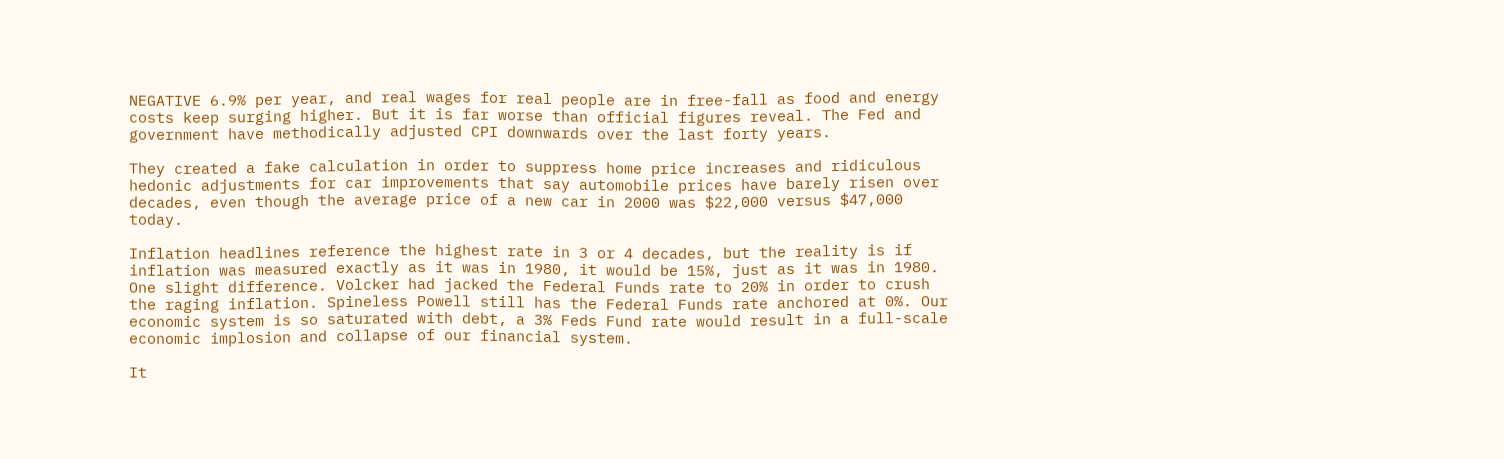NEGATIVE 6.9% per year, and real wages for real people are in free-fall as food and energy costs keep surging higher. But it is far worse than official figures reveal. The Fed and government have methodically adjusted CPI downwards over the last forty years.

They created a fake calculation in order to suppress home price increases and ridiculous hedonic adjustments for car improvements that say automobile prices have barely risen over decades, even though the average price of a new car in 2000 was $22,000 versus $47,000 today.

Inflation headlines reference the highest rate in 3 or 4 decades, but the reality is if inflation was measured exactly as it was in 1980, it would be 15%, just as it was in 1980. One slight difference. Volcker had jacked the Federal Funds rate to 20% in order to crush the raging inflation. Spineless Powell still has the Federal Funds rate anchored at 0%. Our economic system is so saturated with debt, a 3% Feds Fund rate would result in a full-scale economic implosion and collapse of our financial system.

It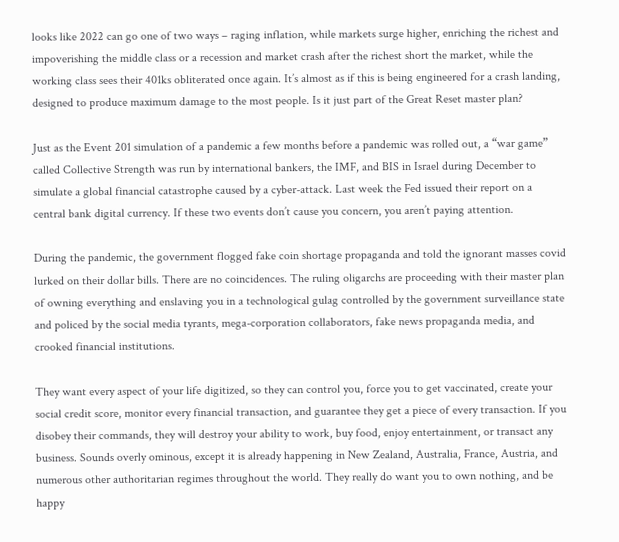looks like 2022 can go one of two ways – raging inflation, while markets surge higher, enriching the richest and impoverishing the middle class or a recession and market crash after the richest short the market, while the working class sees their 401ks obliterated once again. It’s almost as if this is being engineered for a crash landing, designed to produce maximum damage to the most people. Is it just part of the Great Reset master plan?

Just as the Event 201 simulation of a pandemic a few months before a pandemic was rolled out, a “war game” called Collective Strength was run by international bankers, the IMF, and BIS in Israel during December to simulate a global financial catastrophe caused by a cyber-attack. Last week the Fed issued their report on a central bank digital currency. If these two events don’t cause you concern, you aren’t paying attention.

During the pandemic, the government flogged fake coin shortage propaganda and told the ignorant masses covid lurked on their dollar bills. There are no coincidences. The ruling oligarchs are proceeding with their master plan of owning everything and enslaving you in a technological gulag controlled by the government surveillance state and policed by the social media tyrants, mega-corporation collaborators, fake news propaganda media, and crooked financial institutions.

They want every aspect of your life digitized, so they can control you, force you to get vaccinated, create your social credit score, monitor every financial transaction, and guarantee they get a piece of every transaction. If you disobey their commands, they will destroy your ability to work, buy food, enjoy entertainment, or transact any business. Sounds overly ominous, except it is already happening in New Zealand, Australia, France, Austria, and numerous other authoritarian regimes throughout the world. They really do want you to own nothing, and be happy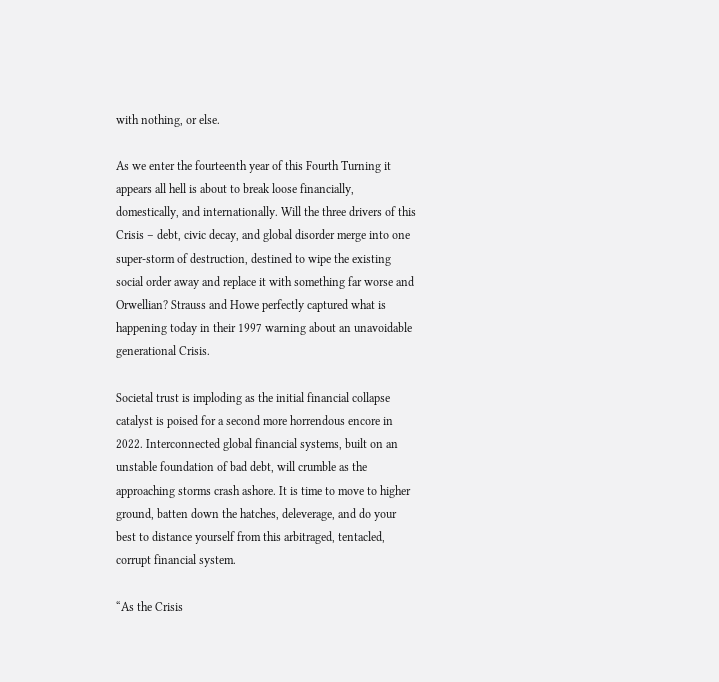with nothing, or else.

As we enter the fourteenth year of this Fourth Turning it appears all hell is about to break loose financially, domestically, and internationally. Will the three drivers of this Crisis – debt, civic decay, and global disorder merge into one super-storm of destruction, destined to wipe the existing social order away and replace it with something far worse and Orwellian? Strauss and Howe perfectly captured what is happening today in their 1997 warning about an unavoidable generational Crisis.

Societal trust is imploding as the initial financial collapse catalyst is poised for a second more horrendous encore in 2022. Interconnected global financial systems, built on an unstable foundation of bad debt, will crumble as the approaching storms crash ashore. It is time to move to higher ground, batten down the hatches, deleverage, and do your best to distance yourself from this arbitraged, tentacled, corrupt financial system.

“As the Crisis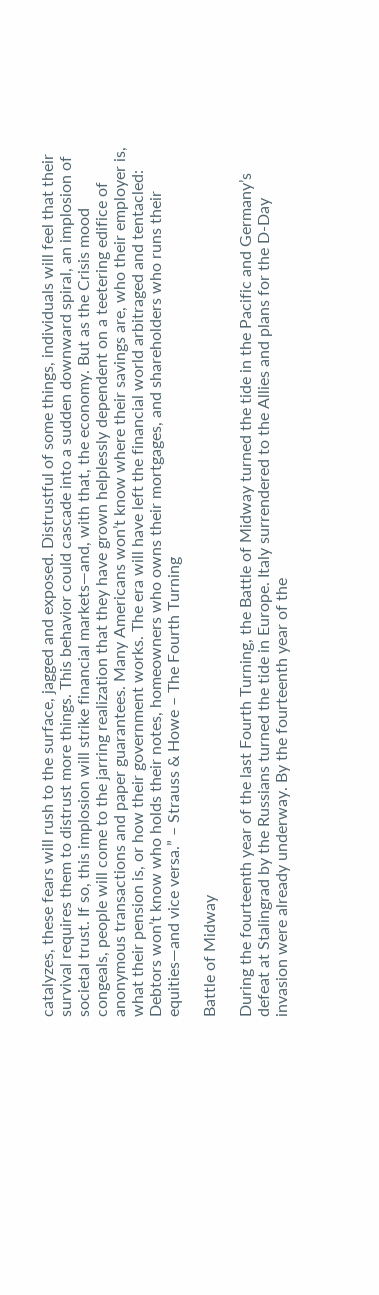catalyzes, these fears will rush to the surface, jagged and exposed. Distrustful of some things, individuals will feel that their survival requires them to distrust more things. This behavior could cascade into a sudden downward spiral, an implosion of societal trust. If so, this implosion will strike financial markets—and, with that, the economy. But as the Crisis mood congeals, people will come to the jarring realization that they have grown helplessly dependent on a teetering edifice of anonymous transactions and paper guarantees. Many Americans won’t know where their savings are, who their employer is, what their pension is, or how their government works. The era will have left the financial world arbitraged and tentacled: Debtors won’t know who holds their notes, homeowners who owns their mortgages, and shareholders who runs their equities—and vice versa.” – Strauss & Howe – The Fourth Turning

Battle of Midway

During the fourteenth year of the last Fourth Turning, the Battle of Midway turned the tide in the Pacific and Germany’s defeat at Stalingrad by the Russians turned the tide in Europe. Italy surrendered to the Allies and plans for the D-Day invasion were already underway. By the fourteenth year of the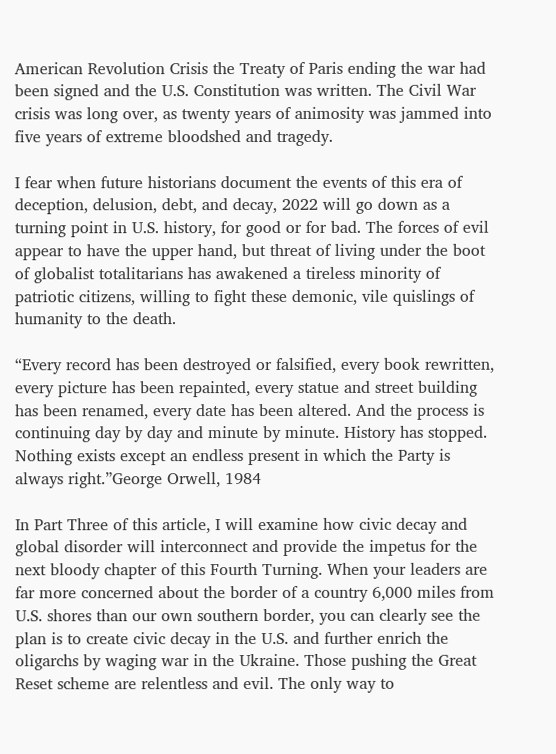American Revolution Crisis the Treaty of Paris ending the war had been signed and the U.S. Constitution was written. The Civil War crisis was long over, as twenty years of animosity was jammed into five years of extreme bloodshed and tragedy.

I fear when future historians document the events of this era of deception, delusion, debt, and decay, 2022 will go down as a turning point in U.S. history, for good or for bad. The forces of evil appear to have the upper hand, but threat of living under the boot of globalist totalitarians has awakened a tireless minority of patriotic citizens, willing to fight these demonic, vile quislings of humanity to the death.

“Every record has been destroyed or falsified, every book rewritten, every picture has been repainted, every statue and street building has been renamed, every date has been altered. And the process is continuing day by day and minute by minute. History has stopped. Nothing exists except an endless present in which the Party is always right.”George Orwell, 1984

In Part Three of this article, I will examine how civic decay and global disorder will interconnect and provide the impetus for the next bloody chapter of this Fourth Turning. When your leaders are far more concerned about the border of a country 6,000 miles from U.S. shores than our own southern border, you can clearly see the plan is to create civic decay in the U.S. and further enrich the oligarchs by waging war in the Ukraine. Those pushing the Great Reset scheme are relentless and evil. The only way to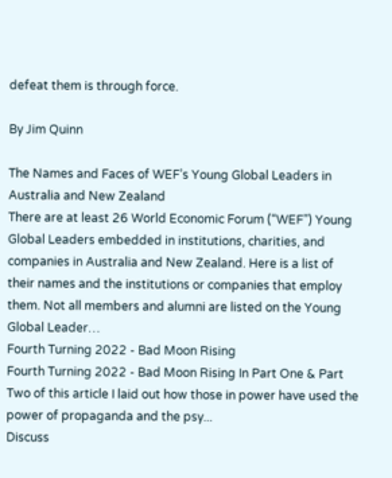defeat them is through force.

By Jim Quinn

The Names and Faces of WEF’s Young Global Leaders in Australia and New Zealand
There are at least 26 World Economic Forum (“WEF”) Young Global Leaders embedded in institutions, charities, and companies in Australia and New Zealand. Here is a list of their names and the institutions or companies that employ them. Not all members and alumni are listed on the Young Global Leader…
Fourth Turning 2022 - Bad Moon Rising
Fourth Turning 2022 - Bad Moon Rising In Part One & Part Two of this article I laid out how those in power have used the power of propaganda and the psy...
Discuss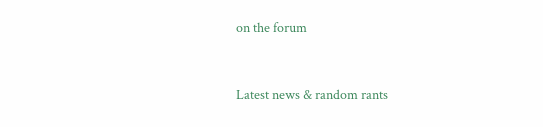on the forum


Latest news & random rants